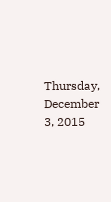Thursday, December 3, 2015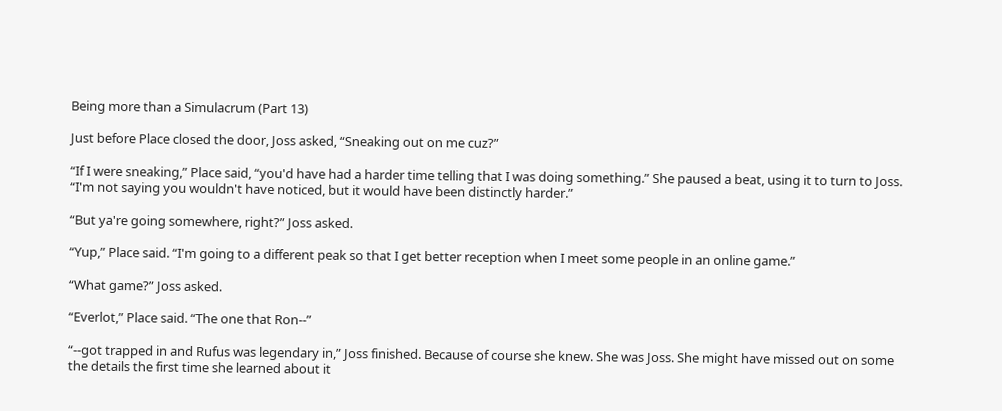Being more than a Simulacrum (Part 13)

Just before Place closed the door, Joss asked, “Sneaking out on me cuz?”

“If I were sneaking,” Place said, “you'd have had a harder time telling that I was doing something.” She paused a beat, using it to turn to Joss. “I'm not saying you wouldn't have noticed, but it would have been distinctly harder.”

“But ya're going somewhere, right?” Joss asked.

“Yup,” Place said. “I'm going to a different peak so that I get better reception when I meet some people in an online game.”

“What game?” Joss asked.

“Everlot,” Place said. “The one that Ron--”

“--got trapped in and Rufus was legendary in,” Joss finished. Because of course she knew. She was Joss. She might have missed out on some the details the first time she learned about it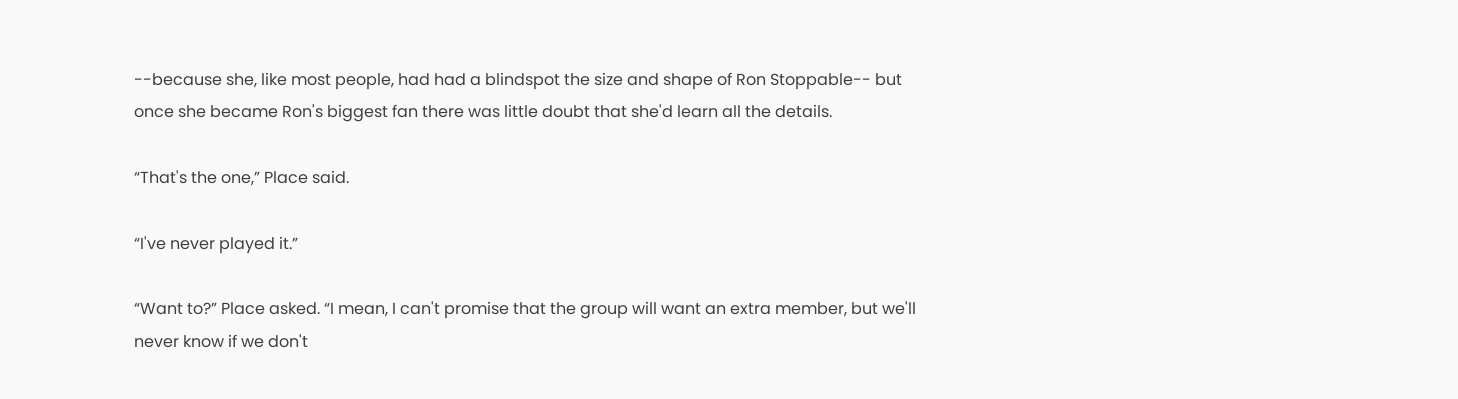--because she, like most people, had had a blindspot the size and shape of Ron Stoppable-- but once she became Ron's biggest fan there was little doubt that she'd learn all the details.

“That's the one,” Place said.

“I've never played it.”

“Want to?” Place asked. “I mean, I can't promise that the group will want an extra member, but we'll never know if we don't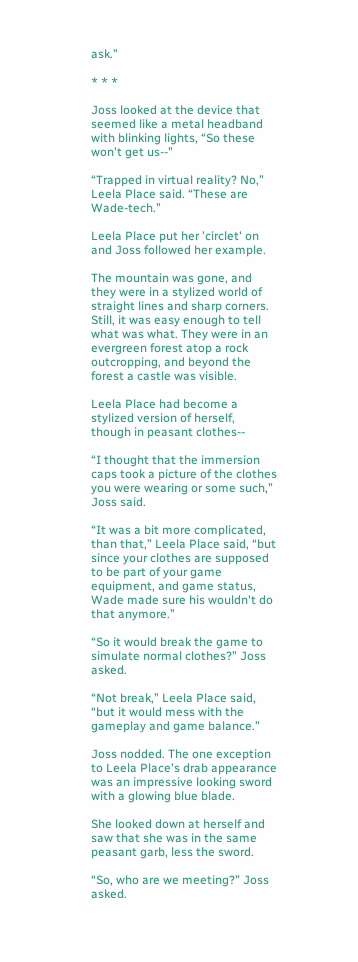ask.”

* * *

Joss looked at the device that seemed like a metal headband with blinking lights, “So these won't get us--”

“Trapped in virtual reality? No,” Leela Place said. “These are Wade-tech.”

Leela Place put her 'circlet' on and Joss followed her example.

The mountain was gone, and they were in a stylized world of straight lines and sharp corners. Still, it was easy enough to tell what was what. They were in an evergreen forest atop a rock outcropping, and beyond the forest a castle was visible.

Leela Place had become a stylized version of herself, though in peasant clothes--

“I thought that the immersion caps took a picture of the clothes you were wearing or some such,” Joss said.

“It was a bit more complicated, than that,” Leela Place said, “but since your clothes are supposed to be part of your game equipment, and game status, Wade made sure his wouldn't do that anymore.”

“So it would break the game to simulate normal clothes?” Joss asked.

“Not break,” Leela Place said, “but it would mess with the gameplay and game balance.”

Joss nodded. The one exception to Leela Place's drab appearance was an impressive looking sword with a glowing blue blade.

She looked down at herself and saw that she was in the same peasant garb, less the sword.

“So, who are we meeting?” Joss asked.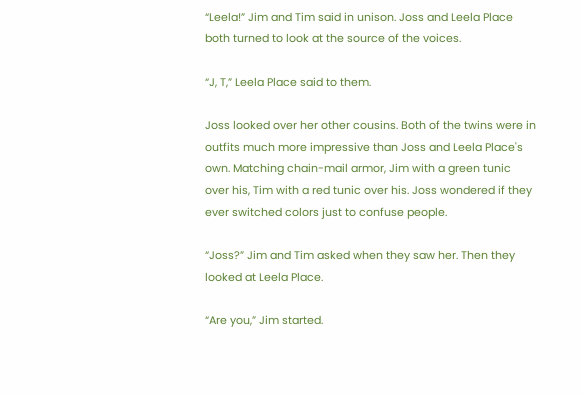“Leela!” Jim and Tim said in unison. Joss and Leela Place both turned to look at the source of the voices.

“J, T,” Leela Place said to them.

Joss looked over her other cousins. Both of the twins were in outfits much more impressive than Joss and Leela Place's own. Matching chain-mail armor, Jim with a green tunic over his, Tim with a red tunic over his. Joss wondered if they ever switched colors just to confuse people.

“Joss?” Jim and Tim asked when they saw her. Then they looked at Leela Place.

“Are you,” Jim started.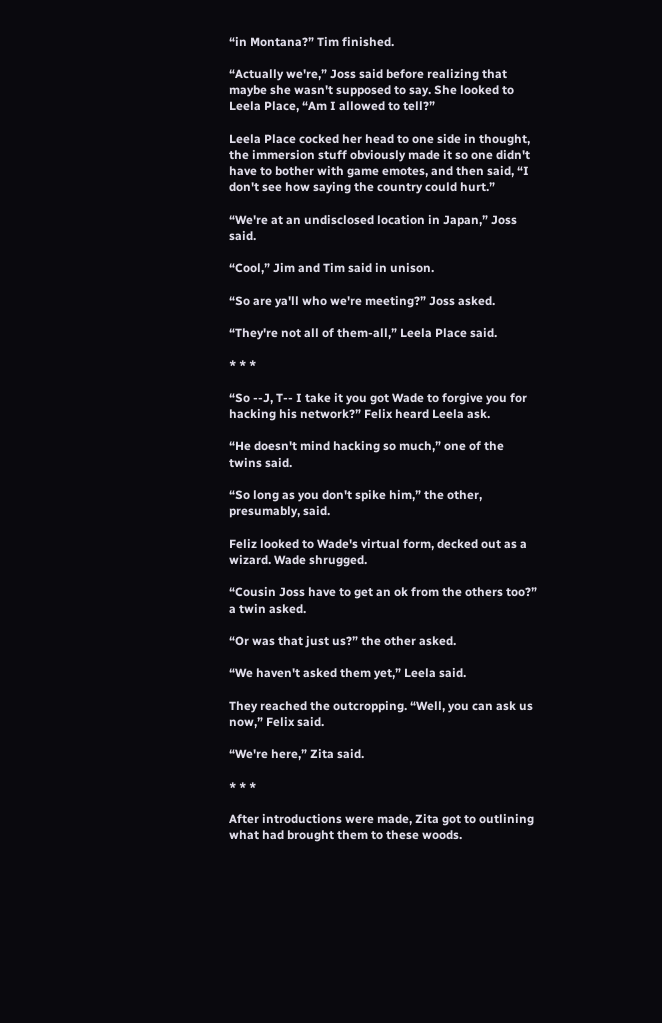“in Montana?” Tim finished.

“Actually we're,” Joss said before realizing that maybe she wasn't supposed to say. She looked to Leela Place, “Am I allowed to tell?”

Leela Place cocked her head to one side in thought, the immersion stuff obviously made it so one didn't have to bother with game emotes, and then said, “I don't see how saying the country could hurt.”

“We're at an undisclosed location in Japan,” Joss said.

“Cool,” Jim and Tim said in unison.

“So are ya'll who we're meeting?” Joss asked.

“They're not all of them-all,” Leela Place said.

* * *

“So --J, T-- I take it you got Wade to forgive you for hacking his network?” Felix heard Leela ask.

“He doesn't mind hacking so much,” one of the twins said.

“So long as you don't spike him,” the other, presumably, said.

Feliz looked to Wade's virtual form, decked out as a wizard. Wade shrugged.

“Cousin Joss have to get an ok from the others too?” a twin asked.

“Or was that just us?” the other asked.

“We haven't asked them yet,” Leela said.

They reached the outcropping. “Well, you can ask us now,” Felix said.

“We're here,” Zita said.

* * *

After introductions were made, Zita got to outlining what had brought them to these woods.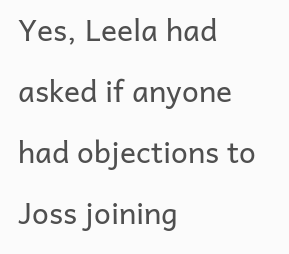Yes, Leela had asked if anyone had objections to Joss joining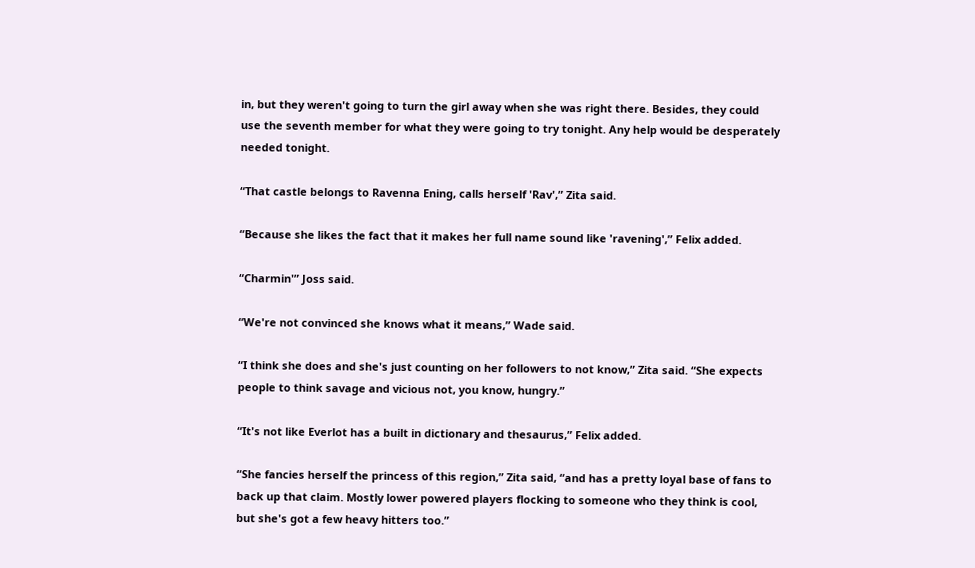in, but they weren't going to turn the girl away when she was right there. Besides, they could use the seventh member for what they were going to try tonight. Any help would be desperately needed tonight.

“That castle belongs to Ravenna Ening, calls herself 'Rav',” Zita said.

“Because she likes the fact that it makes her full name sound like 'ravening',” Felix added.

“Charmin'” Joss said.

“We're not convinced she knows what it means,” Wade said.

“I think she does and she's just counting on her followers to not know,” Zita said. “She expects people to think savage and vicious not, you know, hungry.”

“It's not like Everlot has a built in dictionary and thesaurus,” Felix added.

“She fancies herself the princess of this region,” Zita said, “and has a pretty loyal base of fans to back up that claim. Mostly lower powered players flocking to someone who they think is cool, but she's got a few heavy hitters too.”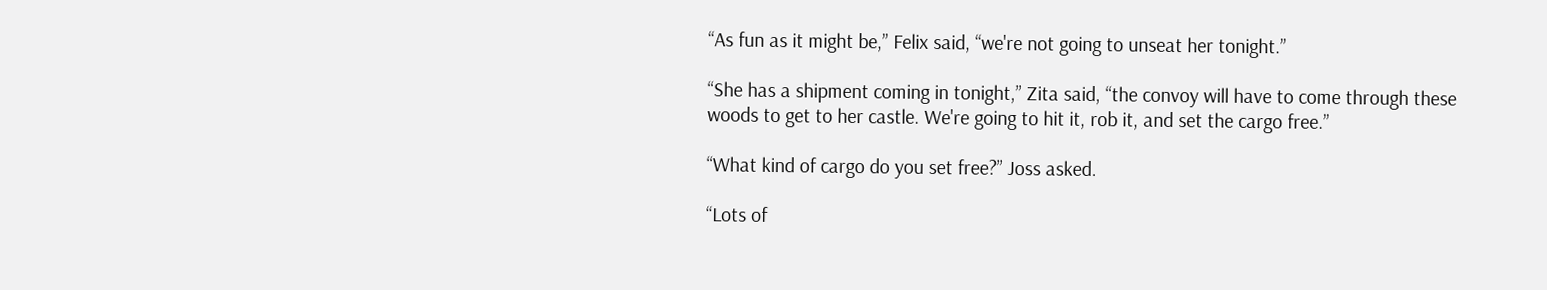“As fun as it might be,” Felix said, “we're not going to unseat her tonight.”

“She has a shipment coming in tonight,” Zita said, “the convoy will have to come through these woods to get to her castle. We're going to hit it, rob it, and set the cargo free.”

“What kind of cargo do you set free?” Joss asked.

“Lots of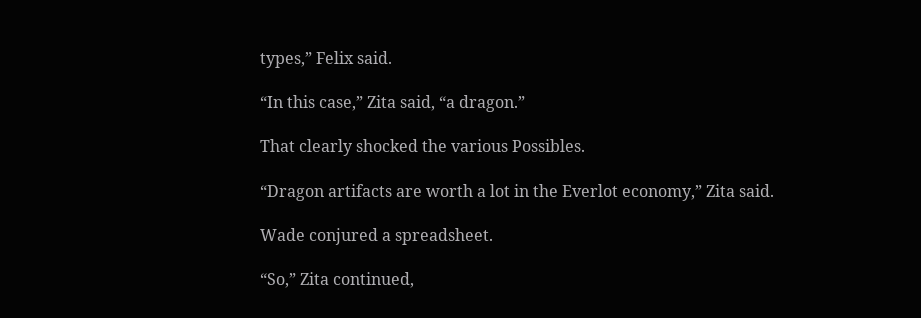types,” Felix said.

“In this case,” Zita said, “a dragon.”

That clearly shocked the various Possibles.

“Dragon artifacts are worth a lot in the Everlot economy,” Zita said.

Wade conjured a spreadsheet.

“So,” Zita continued,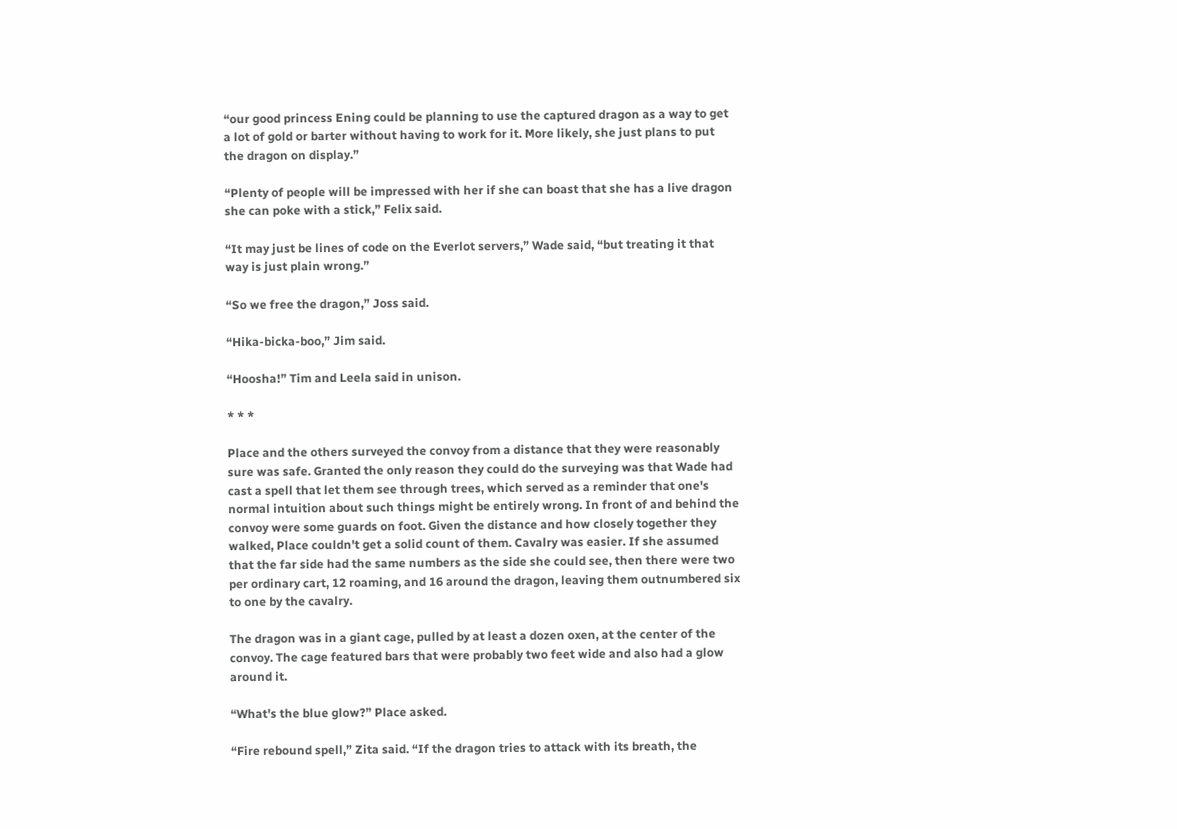“our good princess Ening could be planning to use the captured dragon as a way to get a lot of gold or barter without having to work for it. More likely, she just plans to put the dragon on display.”

“Plenty of people will be impressed with her if she can boast that she has a live dragon she can poke with a stick,” Felix said.

“It may just be lines of code on the Everlot servers,” Wade said, “but treating it that way is just plain wrong.”

“So we free the dragon,” Joss said.

“Hika-bicka-boo,” Jim said.

“Hoosha!” Tim and Leela said in unison.

* * *

Place and the others surveyed the convoy from a distance that they were reasonably sure was safe. Granted the only reason they could do the surveying was that Wade had cast a spell that let them see through trees, which served as a reminder that one's normal intuition about such things might be entirely wrong. In front of and behind the convoy were some guards on foot. Given the distance and how closely together they walked, Place couldn't get a solid count of them. Cavalry was easier. If she assumed that the far side had the same numbers as the side she could see, then there were two per ordinary cart, 12 roaming, and 16 around the dragon, leaving them outnumbered six to one by the cavalry.

The dragon was in a giant cage, pulled by at least a dozen oxen, at the center of the convoy. The cage featured bars that were probably two feet wide and also had a glow around it.

“What's the blue glow?” Place asked.

“Fire rebound spell,” Zita said. “If the dragon tries to attack with its breath, the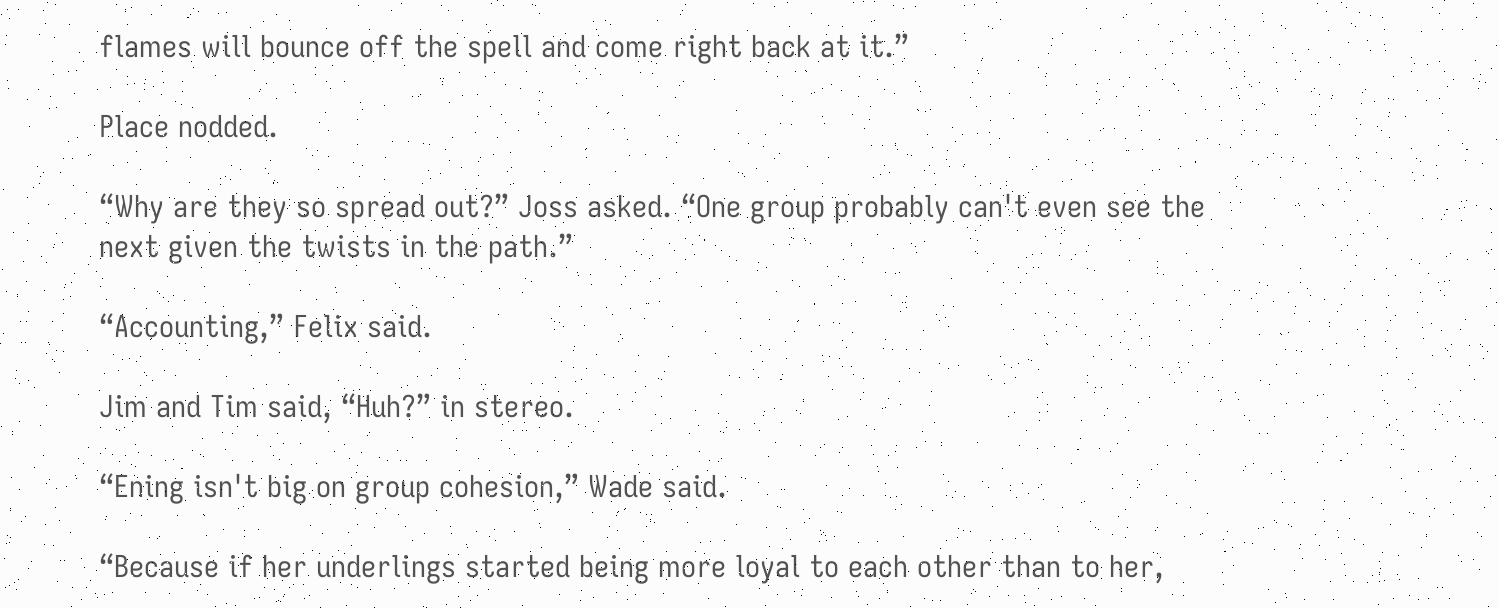flames will bounce off the spell and come right back at it.”

Place nodded.

“Why are they so spread out?” Joss asked. “One group probably can't even see the next given the twists in the path.”

“Accounting,” Felix said.

Jim and Tim said, “Huh?” in stereo.

“Ening isn't big on group cohesion,” Wade said.

“Because if her underlings started being more loyal to each other than to her,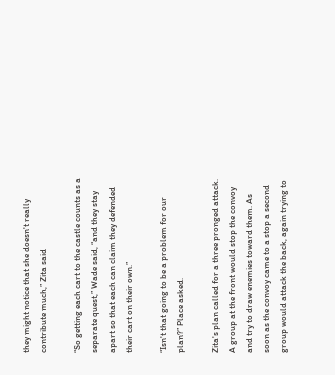they might notice that she doesn't really contribute much,” Zita said

“So getting each cart to the castle counts as a separate quest,” Wade said, “and they stay apart so that each can claim they defended their cart on their own.”

“Isn't that going to be a problem for our plan?” Place asked.

Zita's plan called for a three pronged attack. A group at the front would stop the convoy and try to draw enemies toward them. As soon as the convoy came to a stop a second group would attack the back, again trying to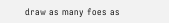draw as many foes as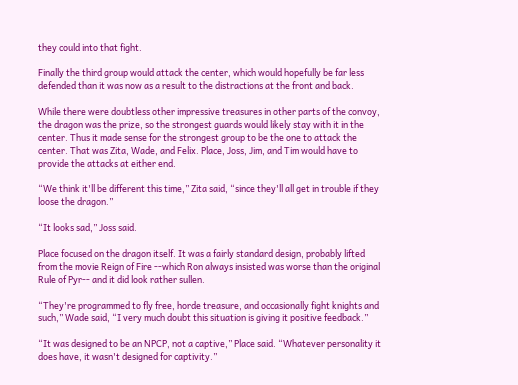they could into that fight.

Finally the third group would attack the center, which would hopefully be far less defended than it was now as a result to the distractions at the front and back.

While there were doubtless other impressive treasures in other parts of the convoy, the dragon was the prize, so the strongest guards would likely stay with it in the center. Thus it made sense for the strongest group to be the one to attack the center. That was Zita, Wade, and Felix. Place, Joss, Jim, and Tim would have to provide the attacks at either end.

“We think it'll be different this time,” Zita said, “since they'll all get in trouble if they loose the dragon.”

“It looks sad,” Joss said.

Place focused on the dragon itself. It was a fairly standard design, probably lifted from the movie Reign of Fire --which Ron always insisted was worse than the original Rule of Pyr-- and it did look rather sullen.

“They're programmed to fly free, horde treasure, and occasionally fight knights and such,” Wade said, “I very much doubt this situation is giving it positive feedback.”

“It was designed to be an NPCP, not a captive,” Place said. “Whatever personality it does have, it wasn't designed for captivity.”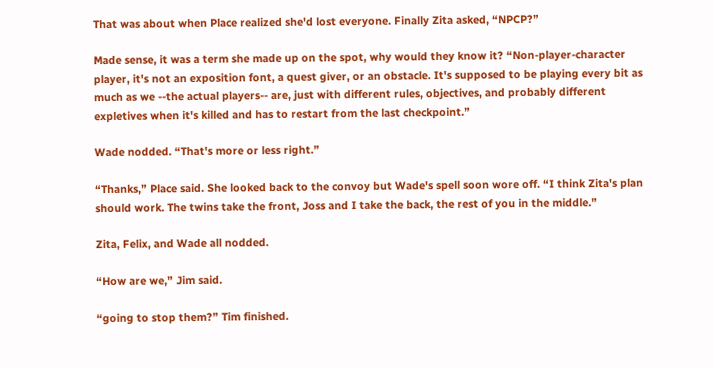That was about when Place realized she'd lost everyone. Finally Zita asked, “NPCP?”

Made sense, it was a term she made up on the spot, why would they know it? “Non-player-character player, it's not an exposition font, a quest giver, or an obstacle. It's supposed to be playing every bit as much as we --the actual players-- are, just with different rules, objectives, and probably different expletives when it's killed and has to restart from the last checkpoint.”

Wade nodded. “That's more or less right.”

“Thanks,” Place said. She looked back to the convoy but Wade's spell soon wore off. “I think Zita's plan should work. The twins take the front, Joss and I take the back, the rest of you in the middle.”

Zita, Felix, and Wade all nodded.

“How are we,” Jim said.

“going to stop them?” Tim finished.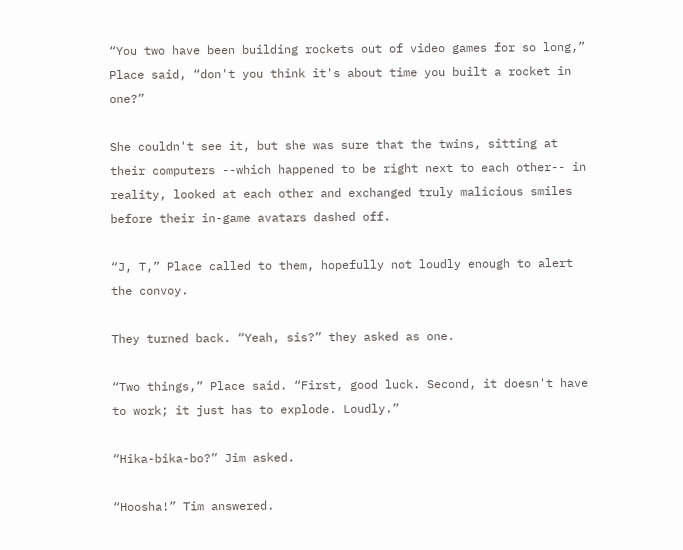“You two have been building rockets out of video games for so long,” Place said, “don't you think it's about time you built a rocket in one?”

She couldn't see it, but she was sure that the twins, sitting at their computers --which happened to be right next to each other-- in reality, looked at each other and exchanged truly malicious smiles before their in-game avatars dashed off.

“J, T,” Place called to them, hopefully not loudly enough to alert the convoy.

They turned back. “Yeah, sis?” they asked as one.

“Two things,” Place said. “First, good luck. Second, it doesn't have to work; it just has to explode. Loudly.”

“Hika-bika-bo?” Jim asked.

“Hoosha!” Tim answered.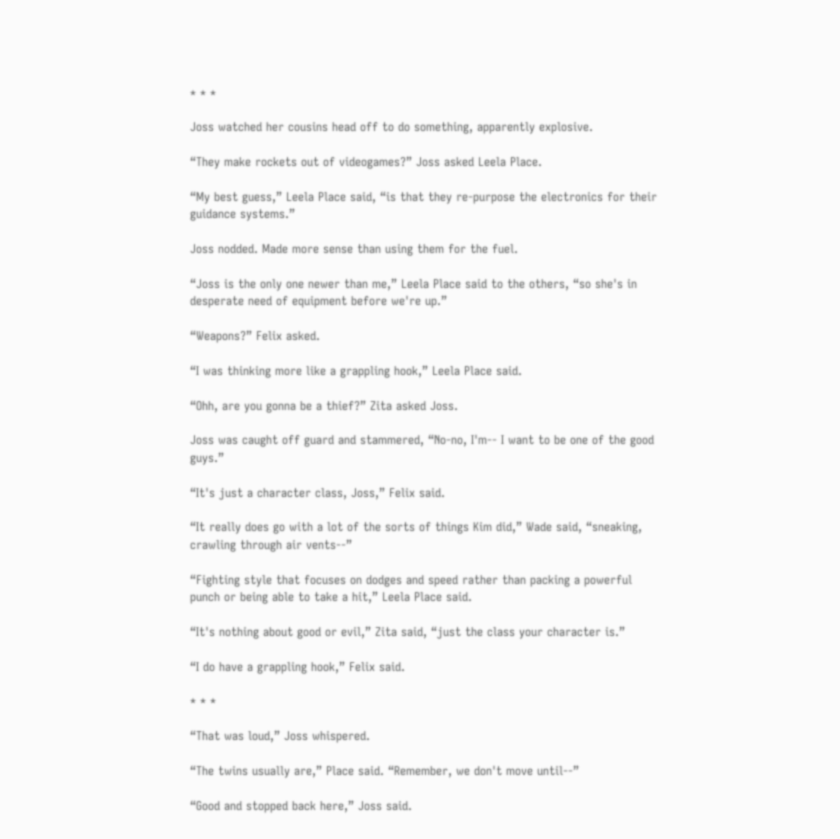* * *

Joss watched her cousins head off to do something, apparently explosive.

“They make rockets out of videogames?” Joss asked Leela Place.

“My best guess,” Leela Place said, “is that they re-purpose the electronics for their guidance systems.”

Joss nodded. Made more sense than using them for the fuel.

“Joss is the only one newer than me,” Leela Place said to the others, “so she's in desperate need of equipment before we're up.”

“Weapons?” Felix asked.

“I was thinking more like a grappling hook,” Leela Place said.

“Ohh, are you gonna be a thief?” Zita asked Joss.

Joss was caught off guard and stammered, “No-no, I'm-- I want to be one of the good guys.”

“It's just a character class, Joss,” Felix said.

“It really does go with a lot of the sorts of things Kim did,” Wade said, “sneaking, crawling through air vents--”

“Fighting style that focuses on dodges and speed rather than packing a powerful punch or being able to take a hit,” Leela Place said.

“It's nothing about good or evil,” Zita said, “just the class your character is.”

“I do have a grappling hook,” Felix said.

* * *

“That was loud,” Joss whispered.

“The twins usually are,” Place said. “Remember, we don't move until--”

“Good and stopped back here,” Joss said.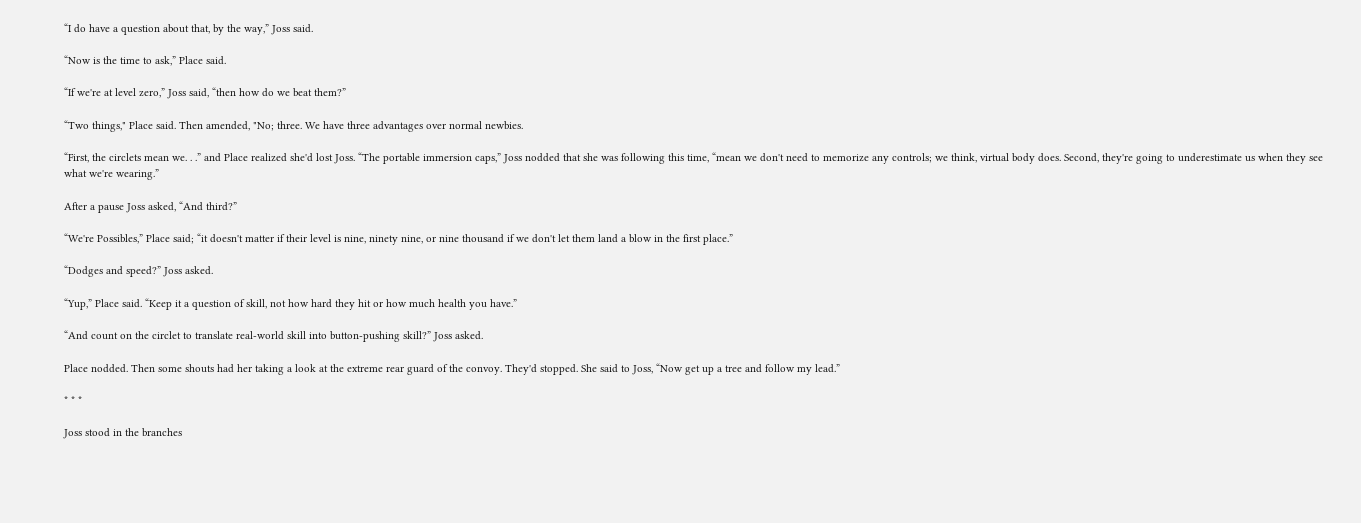“I do have a question about that, by the way,” Joss said.

“Now is the time to ask,” Place said.

“If we're at level zero,” Joss said, “then how do we beat them?”

“Two things," Place said. Then amended, "No; three. We have three advantages over normal newbies.

“First, the circlets mean we. . .” and Place realized she'd lost Joss. “The portable immersion caps,” Joss nodded that she was following this time, “mean we don't need to memorize any controls; we think, virtual body does. Second, they're going to underestimate us when they see what we're wearing.”

After a pause Joss asked, “And third?”

“We're Possibles,” Place said; “it doesn't matter if their level is nine, ninety nine, or nine thousand if we don't let them land a blow in the first place.”

“Dodges and speed?” Joss asked.

“Yup,” Place said. “Keep it a question of skill, not how hard they hit or how much health you have.”

“And count on the circlet to translate real-world skill into button-pushing skill?” Joss asked.

Place nodded. Then some shouts had her taking a look at the extreme rear guard of the convoy. They'd stopped. She said to Joss, “Now get up a tree and follow my lead.”

* * *

Joss stood in the branches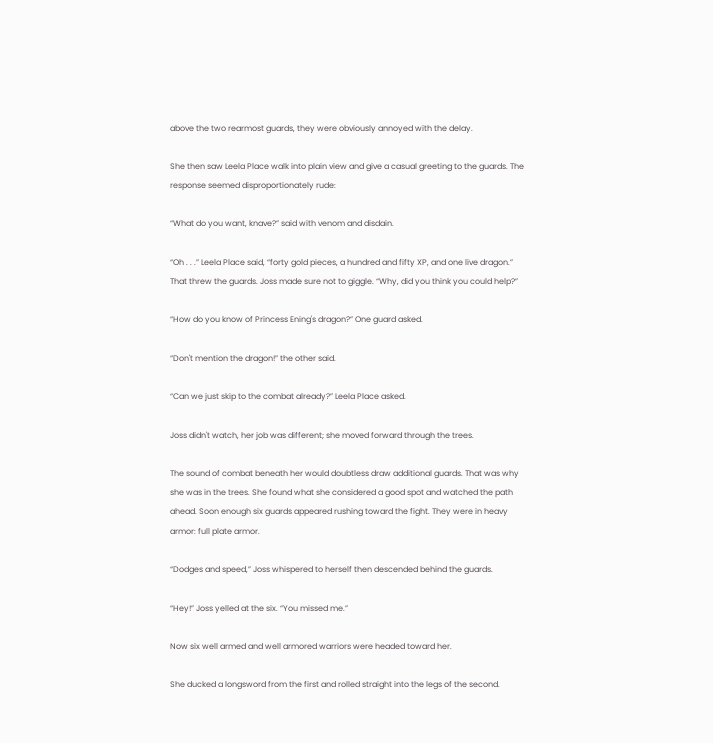above the two rearmost guards, they were obviously annoyed with the delay.

She then saw Leela Place walk into plain view and give a casual greeting to the guards. The response seemed disproportionately rude:

“What do you want, knave?” said with venom and disdain.

“Oh . . .” Leela Place said, “forty gold pieces, a hundred and fifty XP, and one live dragon.” That threw the guards. Joss made sure not to giggle. “Why, did you think you could help?”

“How do you know of Princess Ening's dragon?” One guard asked.

“Don't mention the dragon!” the other said.

“Can we just skip to the combat already?” Leela Place asked.

Joss didn't watch, her job was different; she moved forward through the trees.

The sound of combat beneath her would doubtless draw additional guards. That was why she was in the trees. She found what she considered a good spot and watched the path ahead. Soon enough six guards appeared rushing toward the fight. They were in heavy armor: full plate armor.

“Dodges and speed,” Joss whispered to herself then descended behind the guards.

“Hey!” Joss yelled at the six. “You missed me.”

Now six well armed and well armored warriors were headed toward her.

She ducked a longsword from the first and rolled straight into the legs of the second.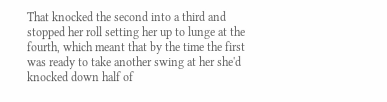That knocked the second into a third and stopped her roll setting her up to lunge at the fourth, which meant that by the time the first was ready to take another swing at her she'd knocked down half of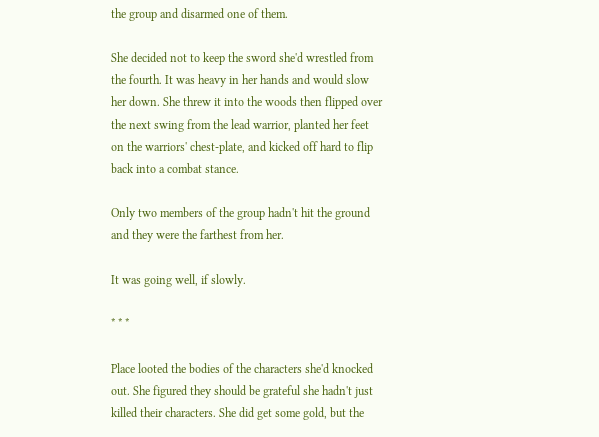the group and disarmed one of them.

She decided not to keep the sword she'd wrestled from the fourth. It was heavy in her hands and would slow her down. She threw it into the woods then flipped over the next swing from the lead warrior, planted her feet on the warriors' chest-plate, and kicked off hard to flip back into a combat stance.

Only two members of the group hadn't hit the ground and they were the farthest from her.

It was going well, if slowly.

* * *

Place looted the bodies of the characters she'd knocked out. She figured they should be grateful she hadn't just killed their characters. She did get some gold, but the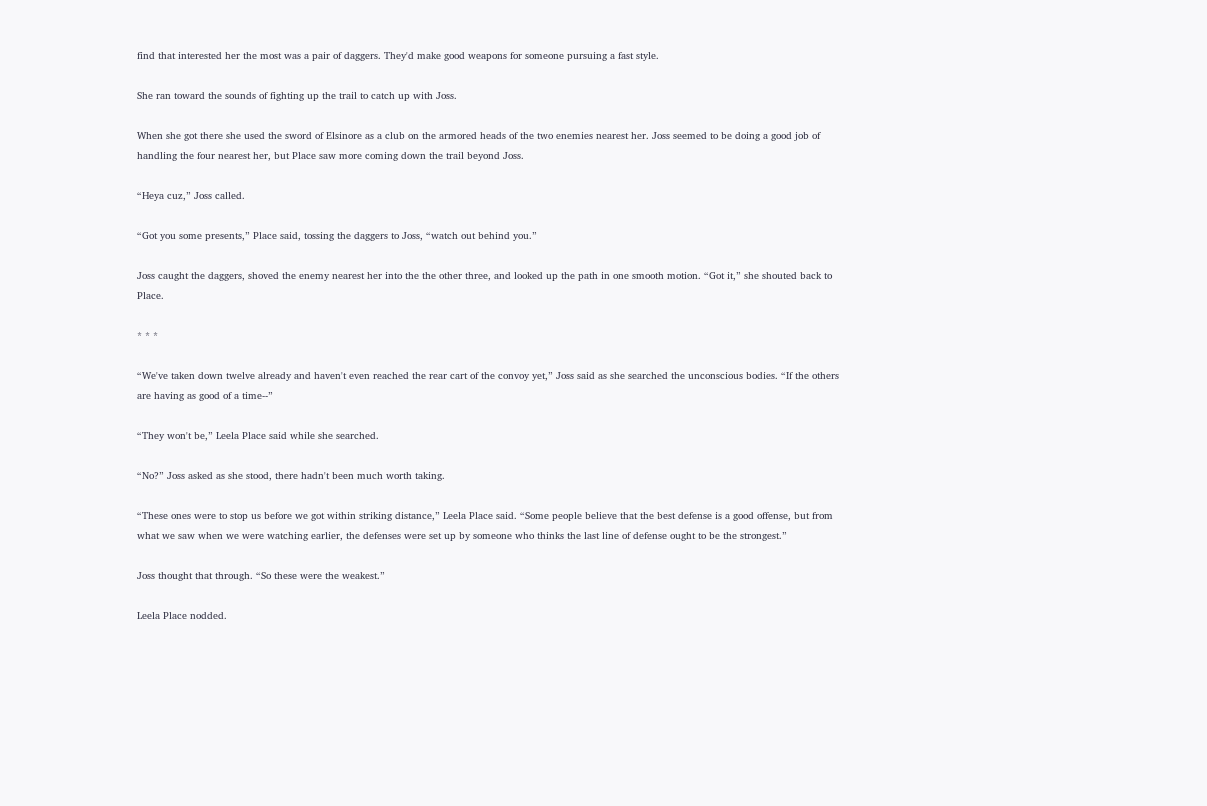find that interested her the most was a pair of daggers. They'd make good weapons for someone pursuing a fast style.

She ran toward the sounds of fighting up the trail to catch up with Joss.

When she got there she used the sword of Elsinore as a club on the armored heads of the two enemies nearest her. Joss seemed to be doing a good job of handling the four nearest her, but Place saw more coming down the trail beyond Joss.

“Heya cuz,” Joss called.

“Got you some presents,” Place said, tossing the daggers to Joss, “watch out behind you.”

Joss caught the daggers, shoved the enemy nearest her into the the other three, and looked up the path in one smooth motion. “Got it,” she shouted back to Place.

* * *

“We've taken down twelve already and haven't even reached the rear cart of the convoy yet,” Joss said as she searched the unconscious bodies. “If the others are having as good of a time--”

“They won't be,” Leela Place said while she searched.

“No?” Joss asked as she stood, there hadn't been much worth taking.

“These ones were to stop us before we got within striking distance,” Leela Place said. “Some people believe that the best defense is a good offense, but from what we saw when we were watching earlier, the defenses were set up by someone who thinks the last line of defense ought to be the strongest.”

Joss thought that through. “So these were the weakest.”

Leela Place nodded.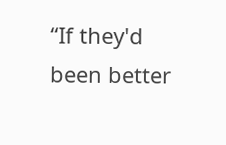“If they'd been better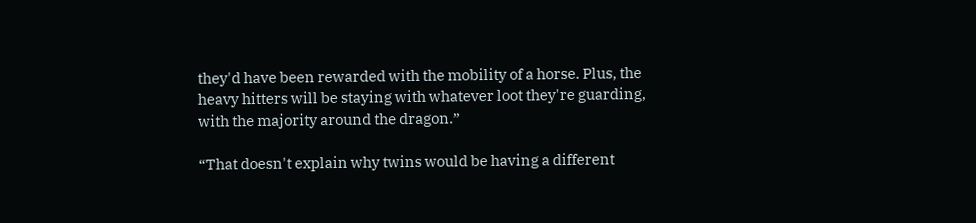they'd have been rewarded with the mobility of a horse. Plus, the heavy hitters will be staying with whatever loot they're guarding, with the majority around the dragon.”

“That doesn't explain why twins would be having a different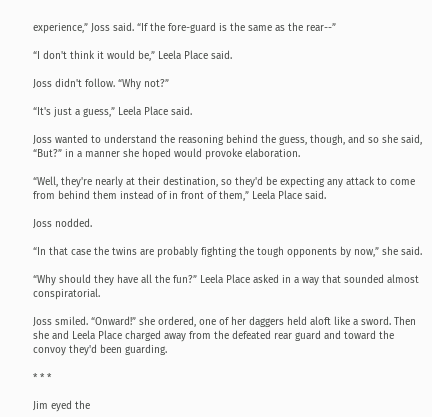experience,” Joss said. “If the fore-guard is the same as the rear--”

“I don't think it would be,” Leela Place said.

Joss didn't follow. “Why not?”

“It's just a guess,” Leela Place said.

Joss wanted to understand the reasoning behind the guess, though, and so she said, “But?” in a manner she hoped would provoke elaboration.

“Well, they're nearly at their destination, so they'd be expecting any attack to come from behind them instead of in front of them,” Leela Place said.

Joss nodded.

“In that case the twins are probably fighting the tough opponents by now,” she said.

“Why should they have all the fun?” Leela Place asked in a way that sounded almost conspiratorial.

Joss smiled. “Onward!” she ordered, one of her daggers held aloft like a sword. Then she and Leela Place charged away from the defeated rear guard and toward the convoy they'd been guarding.

* * *

Jim eyed the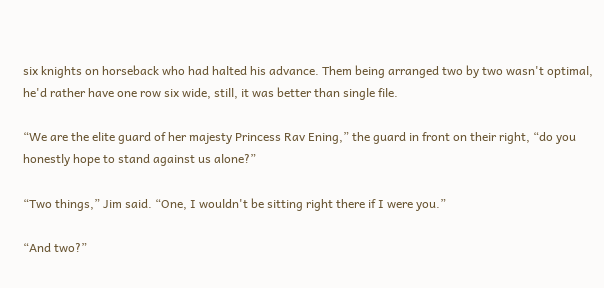six knights on horseback who had halted his advance. Them being arranged two by two wasn't optimal, he'd rather have one row six wide, still, it was better than single file.

“We are the elite guard of her majesty Princess Rav Ening,” the guard in front on their right, “do you honestly hope to stand against us alone?”

“Two things,” Jim said. “One, I wouldn't be sitting right there if I were you.”

“And two?”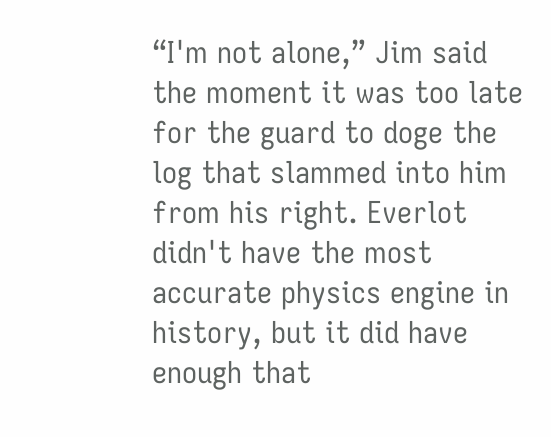“I'm not alone,” Jim said the moment it was too late for the guard to doge the log that slammed into him from his right. Everlot didn't have the most accurate physics engine in history, but it did have enough that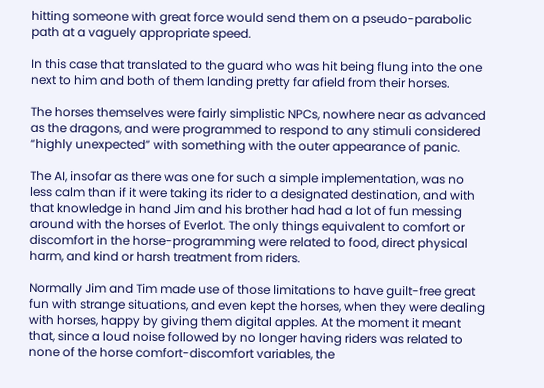hitting someone with great force would send them on a pseudo-parabolic path at a vaguely appropriate speed.

In this case that translated to the guard who was hit being flung into the one next to him and both of them landing pretty far afield from their horses.

The horses themselves were fairly simplistic NPCs, nowhere near as advanced as the dragons, and were programmed to respond to any stimuli considered “highly unexpected” with something with the outer appearance of panic.

The AI, insofar as there was one for such a simple implementation, was no less calm than if it were taking its rider to a designated destination, and with that knowledge in hand Jim and his brother had had a lot of fun messing around with the horses of Everlot. The only things equivalent to comfort or discomfort in the horse-programming were related to food, direct physical harm, and kind or harsh treatment from riders.

Normally Jim and Tim made use of those limitations to have guilt-free great fun with strange situations, and even kept the horses, when they were dealing with horses, happy by giving them digital apples. At the moment it meant that, since a loud noise followed by no longer having riders was related to none of the horse comfort-discomfort variables, the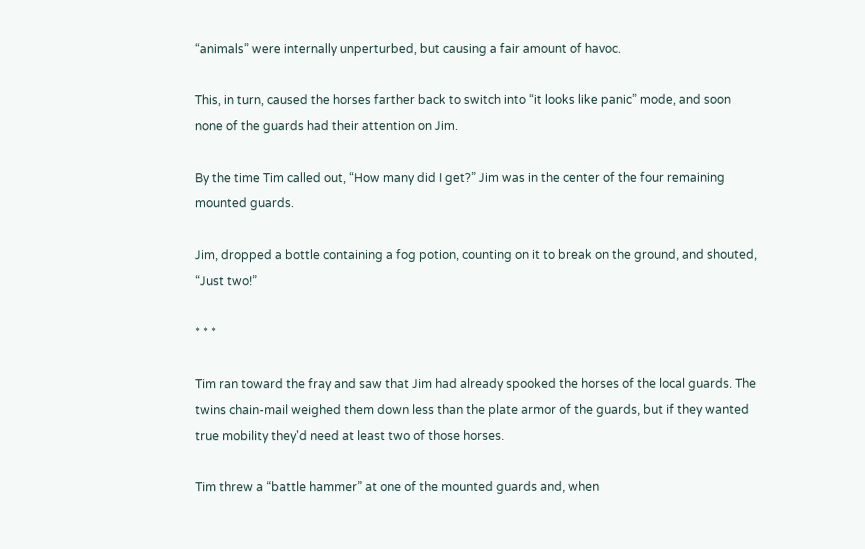“animals” were internally unperturbed, but causing a fair amount of havoc.

This, in turn, caused the horses farther back to switch into “it looks like panic” mode, and soon none of the guards had their attention on Jim.

By the time Tim called out, “How many did I get?” Jim was in the center of the four remaining mounted guards.

Jim, dropped a bottle containing a fog potion, counting on it to break on the ground, and shouted, “Just two!”

* * *

Tim ran toward the fray and saw that Jim had already spooked the horses of the local guards. The twins chain-mail weighed them down less than the plate armor of the guards, but if they wanted true mobility they'd need at least two of those horses.

Tim threw a “battle hammer” at one of the mounted guards and, when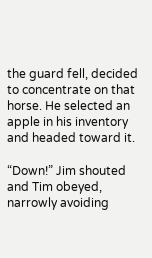the guard fell, decided to concentrate on that horse. He selected an apple in his inventory and headed toward it.

“Down!” Jim shouted and Tim obeyed, narrowly avoiding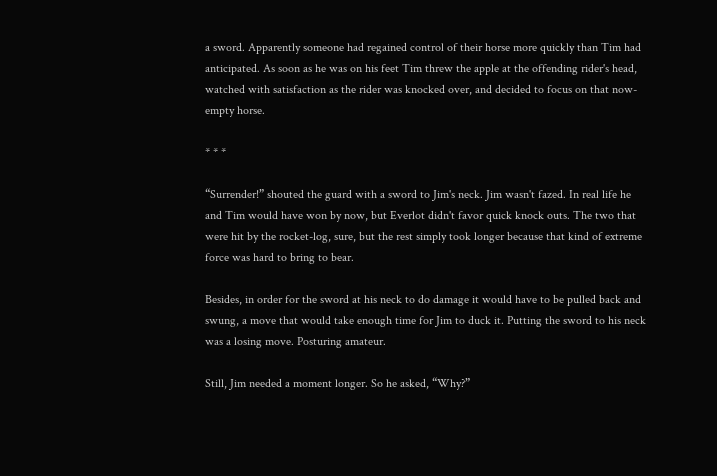a sword. Apparently someone had regained control of their horse more quickly than Tim had anticipated. As soon as he was on his feet Tim threw the apple at the offending rider's head, watched with satisfaction as the rider was knocked over, and decided to focus on that now-empty horse.

* * *

“Surrender!” shouted the guard with a sword to Jim's neck. Jim wasn't fazed. In real life he and Tim would have won by now, but Everlot didn't favor quick knock outs. The two that were hit by the rocket-log, sure, but the rest simply took longer because that kind of extreme force was hard to bring to bear.

Besides, in order for the sword at his neck to do damage it would have to be pulled back and swung, a move that would take enough time for Jim to duck it. Putting the sword to his neck was a losing move. Posturing amateur.

Still, Jim needed a moment longer. So he asked, “Why?”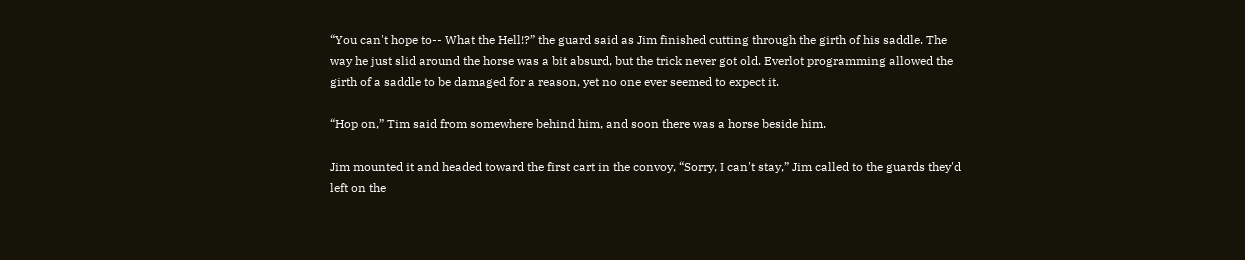“You can't hope to-- What the Hell!?” the guard said as Jim finished cutting through the girth of his saddle. The way he just slid around the horse was a bit absurd, but the trick never got old. Everlot programming allowed the girth of a saddle to be damaged for a reason, yet no one ever seemed to expect it.

“Hop on,” Tim said from somewhere behind him, and soon there was a horse beside him.

Jim mounted it and headed toward the first cart in the convoy, “Sorry, I can't stay,” Jim called to the guards they'd left on the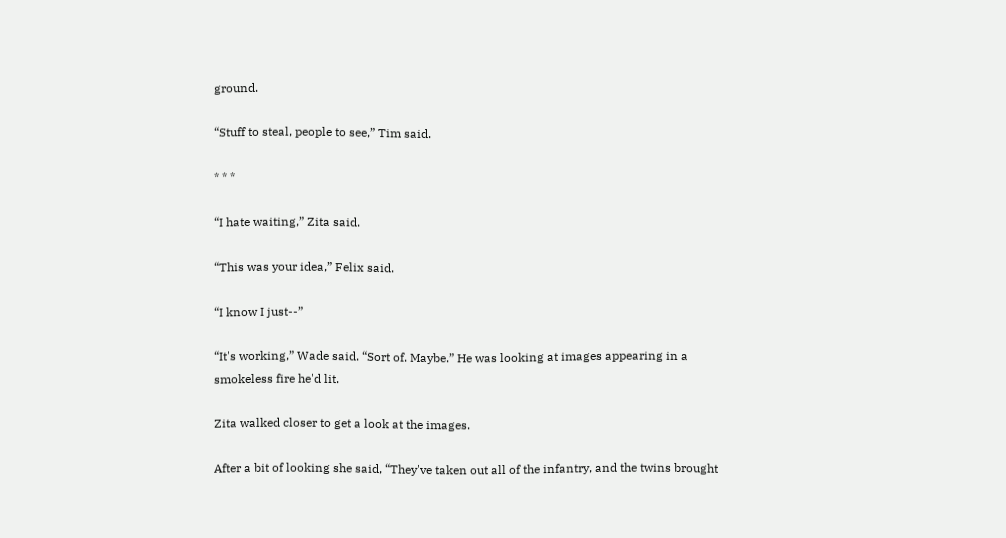ground.

“Stuff to steal, people to see,” Tim said.

* * *

“I hate waiting,” Zita said.

“This was your idea,” Felix said.

“I know I just--”

“It's working,” Wade said. “Sort of. Maybe.” He was looking at images appearing in a smokeless fire he'd lit.

Zita walked closer to get a look at the images.

After a bit of looking she said, “They've taken out all of the infantry, and the twins brought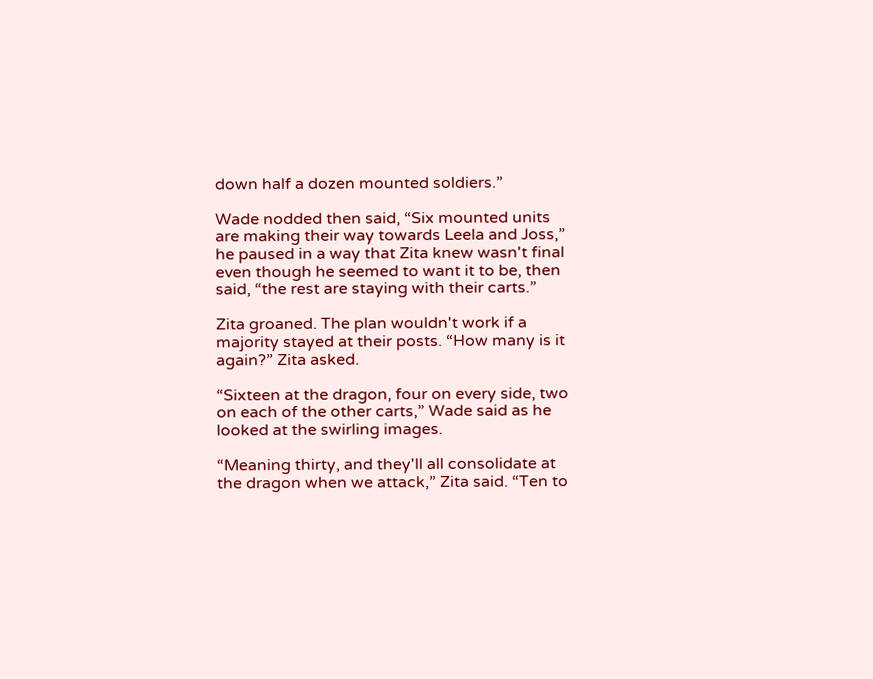down half a dozen mounted soldiers.”

Wade nodded then said, “Six mounted units are making their way towards Leela and Joss,” he paused in a way that Zita knew wasn't final even though he seemed to want it to be, then said, “the rest are staying with their carts.”

Zita groaned. The plan wouldn't work if a majority stayed at their posts. “How many is it again?” Zita asked.

“Sixteen at the dragon, four on every side, two on each of the other carts,” Wade said as he looked at the swirling images.

“Meaning thirty, and they'll all consolidate at the dragon when we attack,” Zita said. “Ten to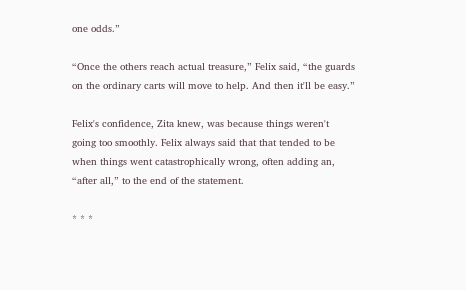one odds.”

“Once the others reach actual treasure,” Felix said, “the guards on the ordinary carts will move to help. And then it'll be easy.”

Felix's confidence, Zita knew, was because things weren't going too smoothly. Felix always said that that tended to be when things went catastrophically wrong, often adding an, “after all,” to the end of the statement.

* * *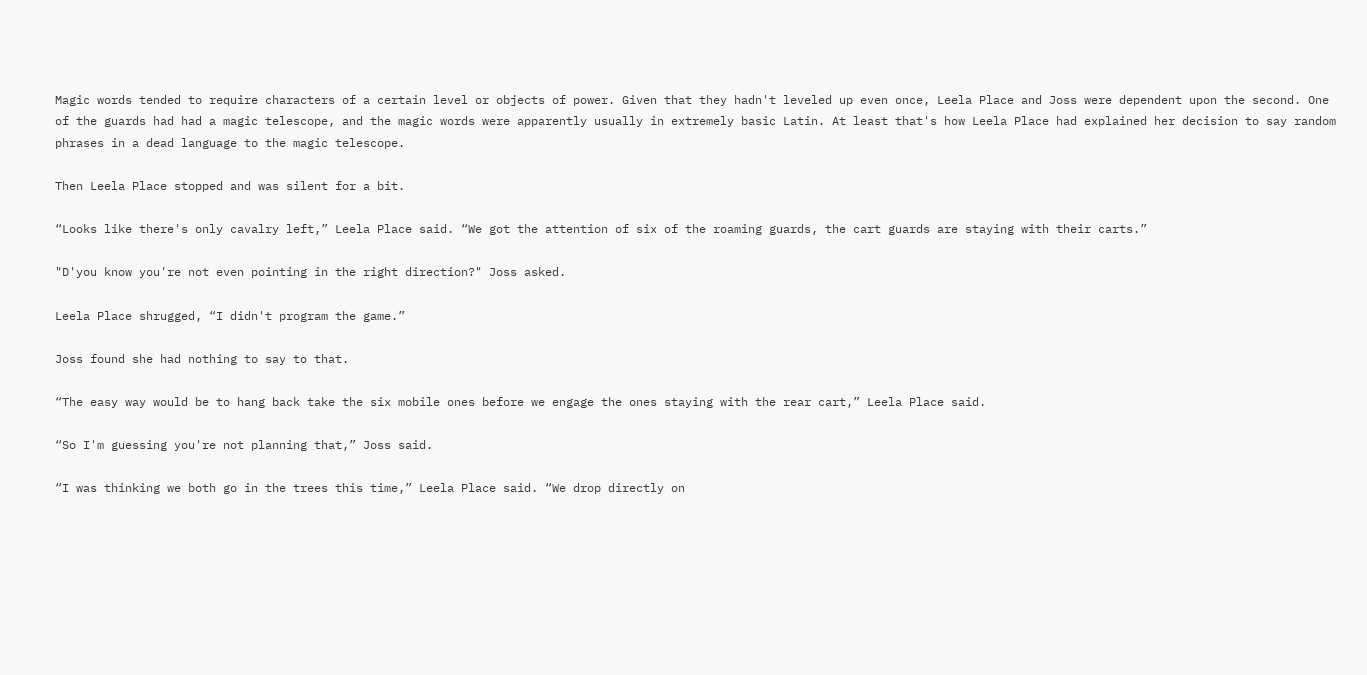Magic words tended to require characters of a certain level or objects of power. Given that they hadn't leveled up even once, Leela Place and Joss were dependent upon the second. One of the guards had had a magic telescope, and the magic words were apparently usually in extremely basic Latin. At least that's how Leela Place had explained her decision to say random phrases in a dead language to the magic telescope.

Then Leela Place stopped and was silent for a bit.

“Looks like there's only cavalry left,” Leela Place said. “We got the attention of six of the roaming guards, the cart guards are staying with their carts.”

"D'you know you're not even pointing in the right direction?" Joss asked.

Leela Place shrugged, “I didn't program the game.”

Joss found she had nothing to say to that.

“The easy way would be to hang back take the six mobile ones before we engage the ones staying with the rear cart,” Leela Place said.

“So I'm guessing you're not planning that,” Joss said.

“I was thinking we both go in the trees this time,” Leela Place said. “We drop directly on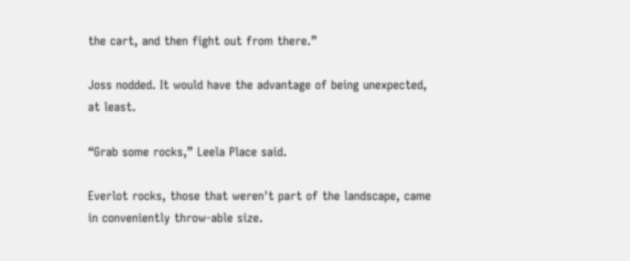the cart, and then fight out from there.”

Joss nodded. It would have the advantage of being unexpected, at least.

“Grab some rocks,” Leela Place said.

Everlot rocks, those that weren't part of the landscape, came in conveniently throw-able size.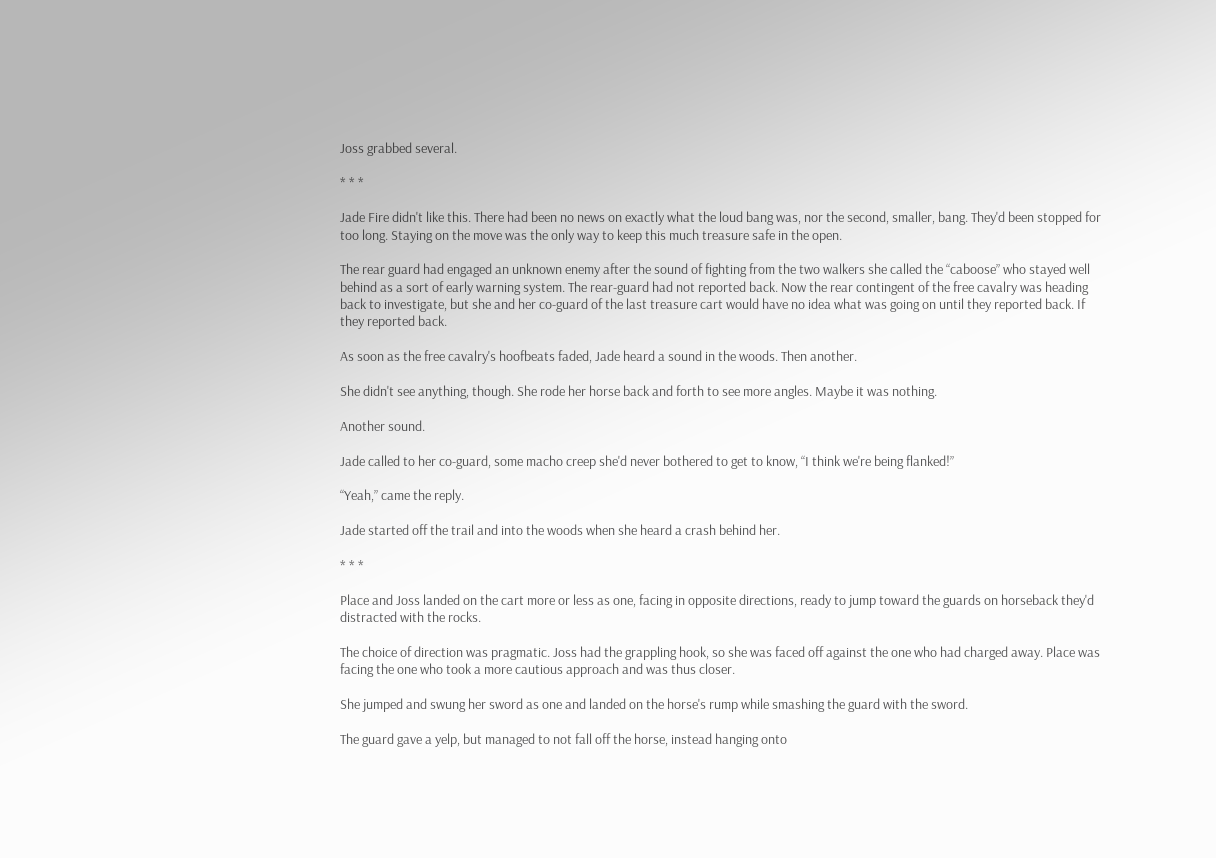Joss grabbed several.

* * *

Jade Fire didn't like this. There had been no news on exactly what the loud bang was, nor the second, smaller, bang. They'd been stopped for too long. Staying on the move was the only way to keep this much treasure safe in the open.

The rear guard had engaged an unknown enemy after the sound of fighting from the two walkers she called the “caboose” who stayed well behind as a sort of early warning system. The rear-guard had not reported back. Now the rear contingent of the free cavalry was heading back to investigate, but she and her co-guard of the last treasure cart would have no idea what was going on until they reported back. If they reported back.

As soon as the free cavalry's hoofbeats faded, Jade heard a sound in the woods. Then another.

She didn't see anything, though. She rode her horse back and forth to see more angles. Maybe it was nothing.

Another sound.

Jade called to her co-guard, some macho creep she'd never bothered to get to know, “I think we're being flanked!”

“Yeah,” came the reply.

Jade started off the trail and into the woods when she heard a crash behind her.

* * *

Place and Joss landed on the cart more or less as one, facing in opposite directions, ready to jump toward the guards on horseback they'd distracted with the rocks.

The choice of direction was pragmatic. Joss had the grappling hook, so she was faced off against the one who had charged away. Place was facing the one who took a more cautious approach and was thus closer.

She jumped and swung her sword as one and landed on the horse's rump while smashing the guard with the sword.

The guard gave a yelp, but managed to not fall off the horse, instead hanging onto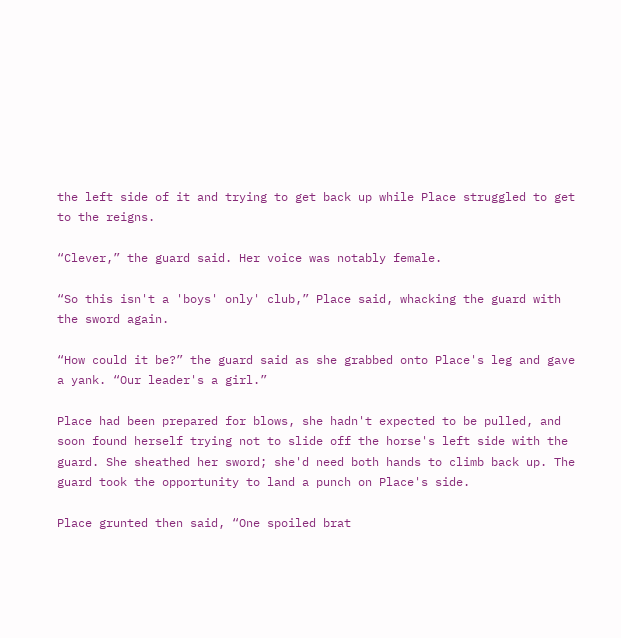the left side of it and trying to get back up while Place struggled to get to the reigns.

“Clever,” the guard said. Her voice was notably female.

“So this isn't a 'boys' only' club,” Place said, whacking the guard with the sword again.

“How could it be?” the guard said as she grabbed onto Place's leg and gave a yank. “Our leader's a girl.”

Place had been prepared for blows, she hadn't expected to be pulled, and soon found herself trying not to slide off the horse's left side with the guard. She sheathed her sword; she'd need both hands to climb back up. The guard took the opportunity to land a punch on Place's side.

Place grunted then said, “One spoiled brat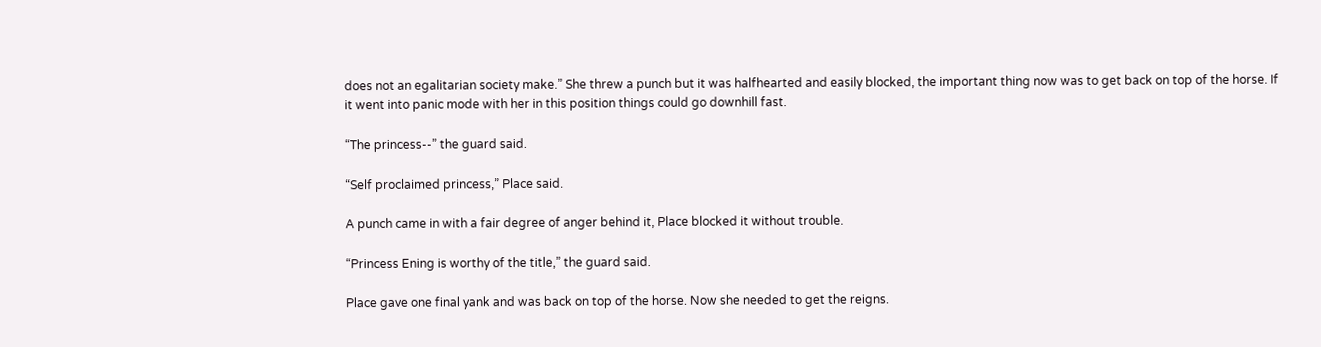does not an egalitarian society make.” She threw a punch but it was halfhearted and easily blocked, the important thing now was to get back on top of the horse. If it went into panic mode with her in this position things could go downhill fast.

“The princess--” the guard said.

“Self proclaimed princess,” Place said.

A punch came in with a fair degree of anger behind it, Place blocked it without trouble.

“Princess Ening is worthy of the title,” the guard said.

Place gave one final yank and was back on top of the horse. Now she needed to get the reigns.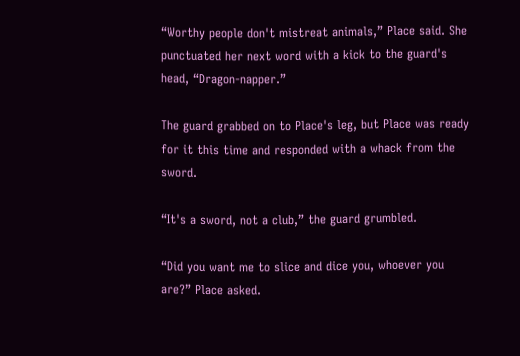“Worthy people don't mistreat animals,” Place said. She punctuated her next word with a kick to the guard's head, “Dragon-napper.”

The guard grabbed on to Place's leg, but Place was ready for it this time and responded with a whack from the sword.

“It's a sword, not a club,” the guard grumbled.

“Did you want me to slice and dice you, whoever you are?” Place asked.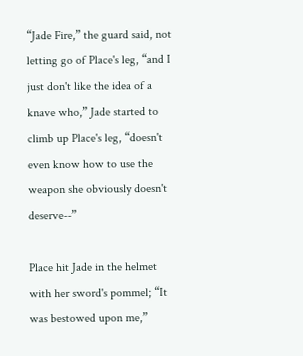“Jade Fire,” the guard said, not letting go of Place's leg, “and I just don't like the idea of a knave who,” Jade started to climb up Place's leg, “doesn't even know how to use the weapon she obviously doesn't deserve--”

Place hit Jade in the helmet with her sword's pommel; “It was bestowed upon me,”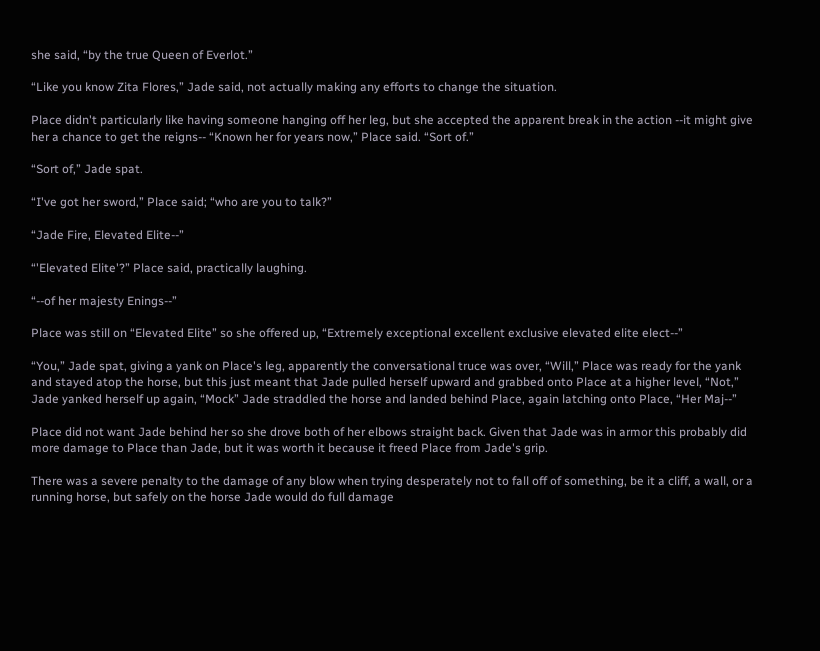she said, “by the true Queen of Everlot.”

“Like you know Zita Flores,” Jade said, not actually making any efforts to change the situation.

Place didn't particularly like having someone hanging off her leg, but she accepted the apparent break in the action --it might give her a chance to get the reigns-- “Known her for years now,” Place said. “Sort of.”

“Sort of,” Jade spat.

“I've got her sword,” Place said; “who are you to talk?”

“Jade Fire, Elevated Elite--”

“'Elevated Elite'?” Place said, practically laughing.

“--of her majesty Enings--”

Place was still on “Elevated Elite” so she offered up, “Extremely exceptional excellent exclusive elevated elite elect--”

“You,” Jade spat, giving a yank on Place's leg, apparently the conversational truce was over, “Will,” Place was ready for the yank and stayed atop the horse, but this just meant that Jade pulled herself upward and grabbed onto Place at a higher level, “Not,” Jade yanked herself up again, “Mock” Jade straddled the horse and landed behind Place, again latching onto Place, “Her Maj--”

Place did not want Jade behind her so she drove both of her elbows straight back. Given that Jade was in armor this probably did more damage to Place than Jade, but it was worth it because it freed Place from Jade's grip.

There was a severe penalty to the damage of any blow when trying desperately not to fall off of something, be it a cliff, a wall, or a running horse, but safely on the horse Jade would do full damage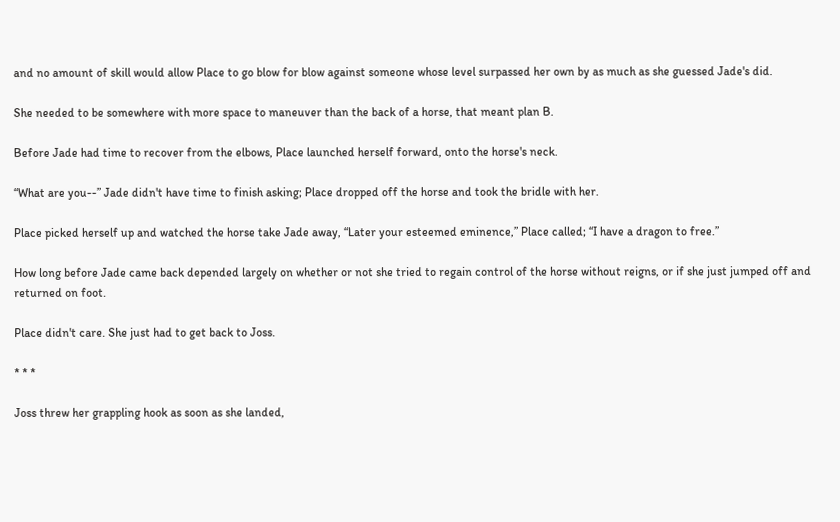and no amount of skill would allow Place to go blow for blow against someone whose level surpassed her own by as much as she guessed Jade's did.

She needed to be somewhere with more space to maneuver than the back of a horse, that meant plan B.

Before Jade had time to recover from the elbows, Place launched herself forward, onto the horse's neck.

“What are you--” Jade didn't have time to finish asking; Place dropped off the horse and took the bridle with her.

Place picked herself up and watched the horse take Jade away, “Later your esteemed eminence,” Place called; “I have a dragon to free.”

How long before Jade came back depended largely on whether or not she tried to regain control of the horse without reigns, or if she just jumped off and returned on foot.

Place didn't care. She just had to get back to Joss.

* * *

Joss threw her grappling hook as soon as she landed,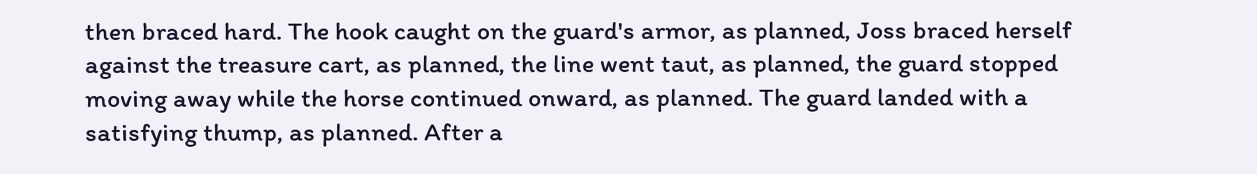then braced hard. The hook caught on the guard's armor, as planned, Joss braced herself against the treasure cart, as planned, the line went taut, as planned, the guard stopped moving away while the horse continued onward, as planned. The guard landed with a satisfying thump, as planned. After a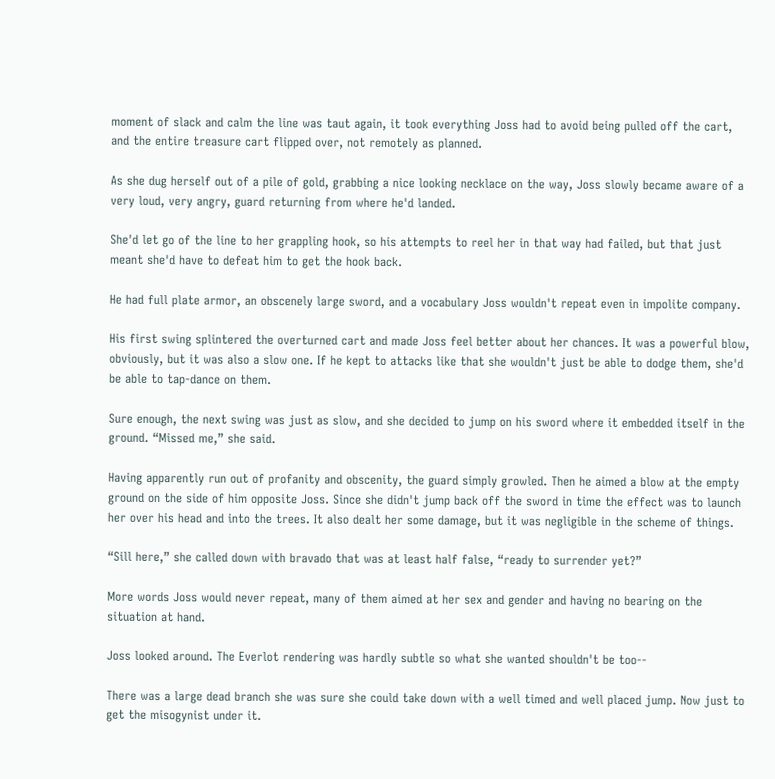moment of slack and calm the line was taut again, it took everything Joss had to avoid being pulled off the cart, and the entire treasure cart flipped over, not remotely as planned.

As she dug herself out of a pile of gold, grabbing a nice looking necklace on the way, Joss slowly became aware of a very loud, very angry, guard returning from where he'd landed.

She'd let go of the line to her grappling hook, so his attempts to reel her in that way had failed, but that just meant she'd have to defeat him to get the hook back.

He had full plate armor, an obscenely large sword, and a vocabulary Joss wouldn't repeat even in impolite company.

His first swing splintered the overturned cart and made Joss feel better about her chances. It was a powerful blow, obviously, but it was also a slow one. If he kept to attacks like that she wouldn't just be able to dodge them, she'd be able to tap-dance on them.

Sure enough, the next swing was just as slow, and she decided to jump on his sword where it embedded itself in the ground. “Missed me,” she said.

Having apparently run out of profanity and obscenity, the guard simply growled. Then he aimed a blow at the empty ground on the side of him opposite Joss. Since she didn't jump back off the sword in time the effect was to launch her over his head and into the trees. It also dealt her some damage, but it was negligible in the scheme of things.

“Sill here,” she called down with bravado that was at least half false, “ready to surrender yet?”

More words Joss would never repeat, many of them aimed at her sex and gender and having no bearing on the situation at hand.

Joss looked around. The Everlot rendering was hardly subtle so what she wanted shouldn't be too--

There was a large dead branch she was sure she could take down with a well timed and well placed jump. Now just to get the misogynist under it.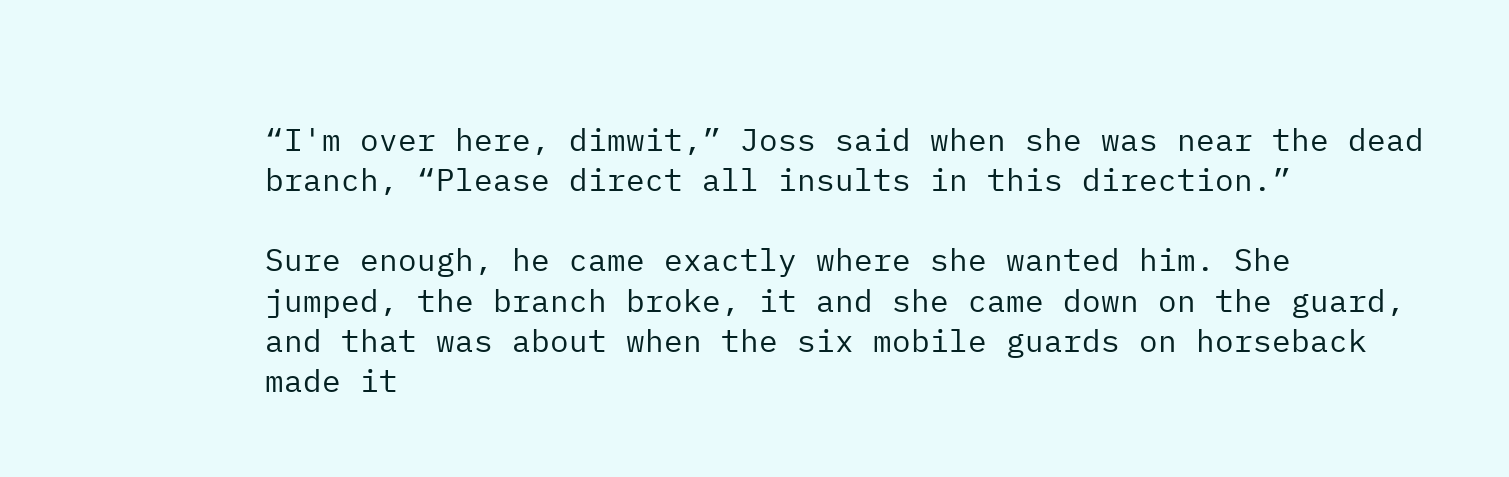“I'm over here, dimwit,” Joss said when she was near the dead branch, “Please direct all insults in this direction.”

Sure enough, he came exactly where she wanted him. She jumped, the branch broke, it and she came down on the guard, and that was about when the six mobile guards on horseback made it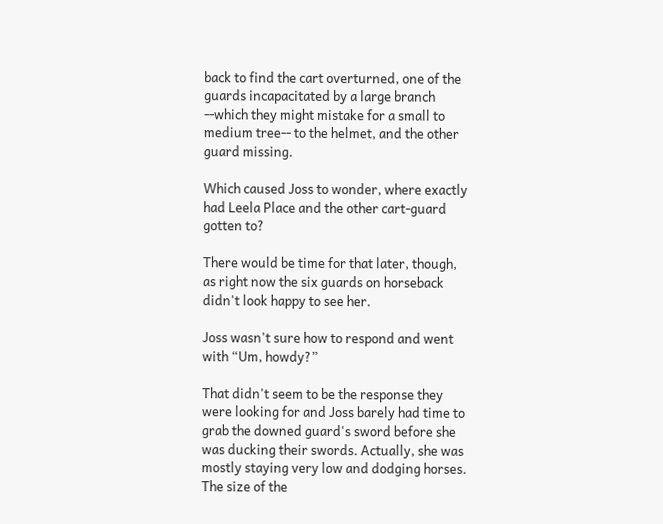back to find the cart overturned, one of the guards incapacitated by a large branch --which they might mistake for a small to medium tree-- to the helmet, and the other guard missing.

Which caused Joss to wonder, where exactly had Leela Place and the other cart-guard gotten to?

There would be time for that later, though, as right now the six guards on horseback didn't look happy to see her.

Joss wasn't sure how to respond and went with “Um, howdy?”

That didn't seem to be the response they were looking for and Joss barely had time to grab the downed guard's sword before she was ducking their swords. Actually, she was mostly staying very low and dodging horses. The size of the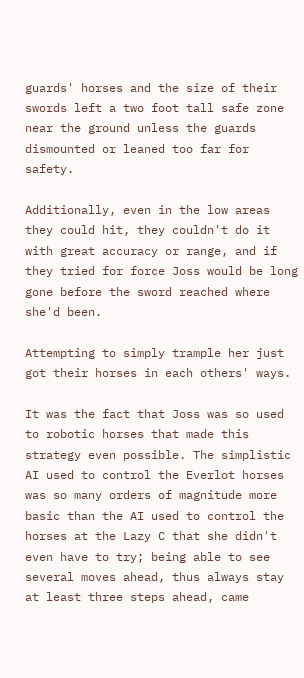guards' horses and the size of their swords left a two foot tall safe zone near the ground unless the guards dismounted or leaned too far for safety.

Additionally, even in the low areas they could hit, they couldn't do it with great accuracy or range, and if they tried for force Joss would be long gone before the sword reached where she'd been.

Attempting to simply trample her just got their horses in each others' ways.

It was the fact that Joss was so used to robotic horses that made this strategy even possible. The simplistic AI used to control the Everlot horses was so many orders of magnitude more basic than the AI used to control the horses at the Lazy C that she didn't even have to try; being able to see several moves ahead, thus always stay at least three steps ahead, came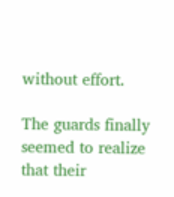without effort.

The guards finally seemed to realize that their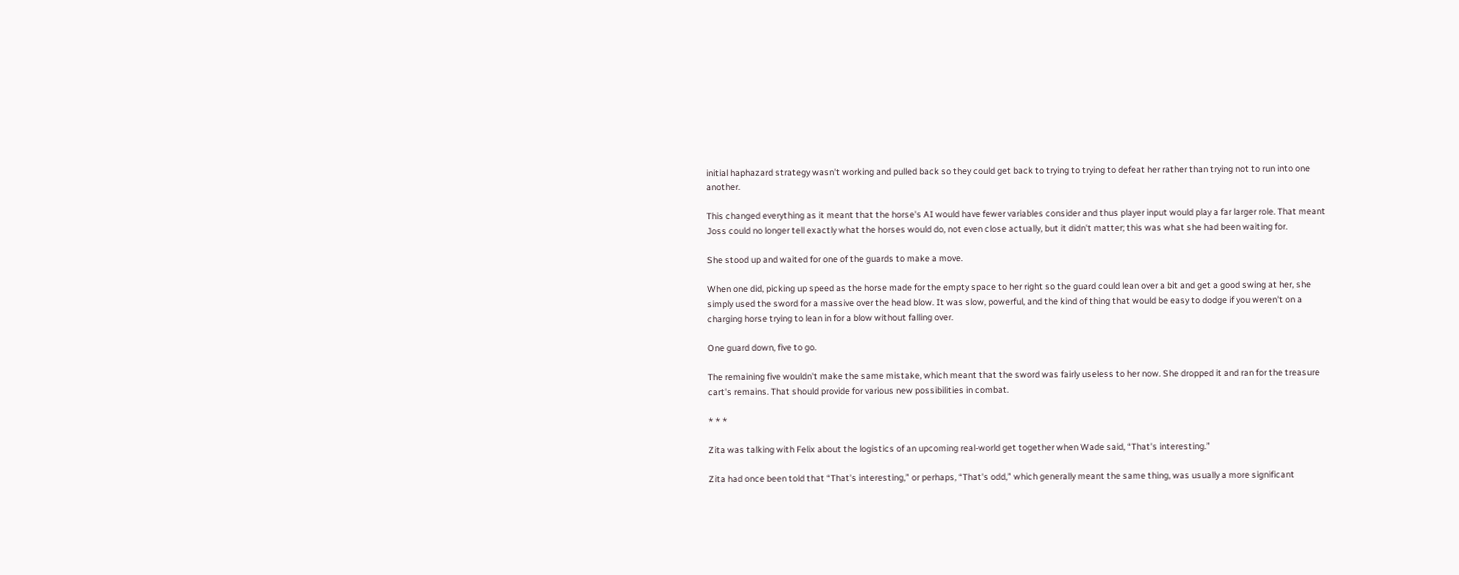initial haphazard strategy wasn't working and pulled back so they could get back to trying to trying to defeat her rather than trying not to run into one another.

This changed everything as it meant that the horse's AI would have fewer variables consider and thus player input would play a far larger role. That meant Joss could no longer tell exactly what the horses would do, not even close actually, but it didn't matter; this was what she had been waiting for.

She stood up and waited for one of the guards to make a move.

When one did, picking up speed as the horse made for the empty space to her right so the guard could lean over a bit and get a good swing at her, she simply used the sword for a massive over the head blow. It was slow, powerful, and the kind of thing that would be easy to dodge if you weren't on a charging horse trying to lean in for a blow without falling over.

One guard down, five to go.

The remaining five wouldn't make the same mistake, which meant that the sword was fairly useless to her now. She dropped it and ran for the treasure cart's remains. That should provide for various new possibilities in combat.

* * *

Zita was talking with Felix about the logistics of an upcoming real-world get together when Wade said, “That's interesting.”

Zita had once been told that “That's interesting,” or perhaps, “That's odd,” which generally meant the same thing, was usually a more significant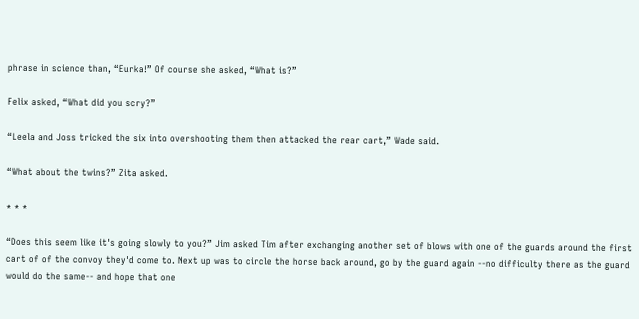phrase in science than, “Eurka!” Of course she asked, “What is?”

Felix asked, “What did you scry?”

“Leela and Joss tricked the six into overshooting them then attacked the rear cart,” Wade said.

“What about the twins?” Zita asked.

* * *

“Does this seem like it's going slowly to you?” Jim asked Tim after exchanging another set of blows with one of the guards around the first cart of of the convoy they'd come to. Next up was to circle the horse back around, go by the guard again --no difficulty there as the guard would do the same-- and hope that one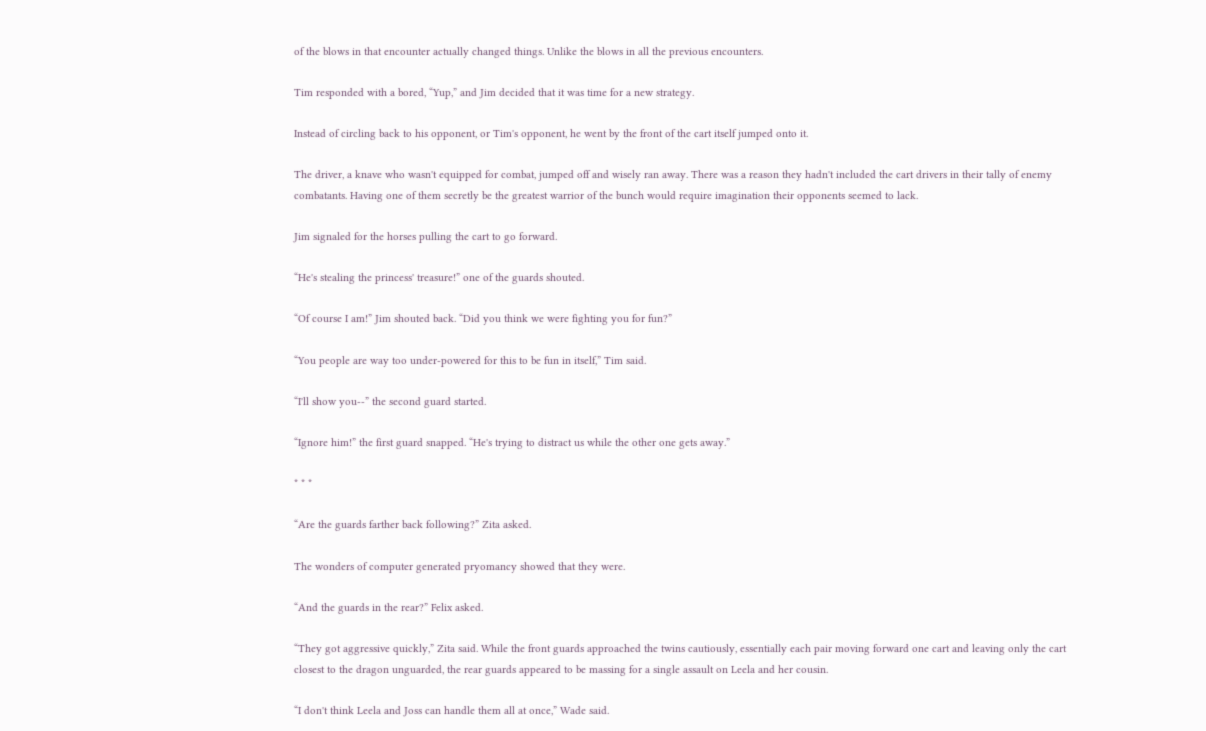of the blows in that encounter actually changed things. Unlike the blows in all the previous encounters.

Tim responded with a bored, “Yup,” and Jim decided that it was time for a new strategy.

Instead of circling back to his opponent, or Tim's opponent, he went by the front of the cart itself jumped onto it.

The driver, a knave who wasn't equipped for combat, jumped off and wisely ran away. There was a reason they hadn't included the cart drivers in their tally of enemy combatants. Having one of them secretly be the greatest warrior of the bunch would require imagination their opponents seemed to lack.

Jim signaled for the horses pulling the cart to go forward.

“He's stealing the princess' treasure!” one of the guards shouted.

“Of course I am!” Jim shouted back. “Did you think we were fighting you for fun?”

“You people are way too under-powered for this to be fun in itself,” Tim said.

“I'll show you--” the second guard started.

“Ignore him!” the first guard snapped. “He's trying to distract us while the other one gets away.”

* * *

“Are the guards farther back following?” Zita asked.

The wonders of computer generated pryomancy showed that they were.

“And the guards in the rear?” Felix asked.

“They got aggressive quickly,” Zita said. While the front guards approached the twins cautiously, essentially each pair moving forward one cart and leaving only the cart closest to the dragon unguarded, the rear guards appeared to be massing for a single assault on Leela and her cousin.

“I don't think Leela and Joss can handle them all at once,” Wade said.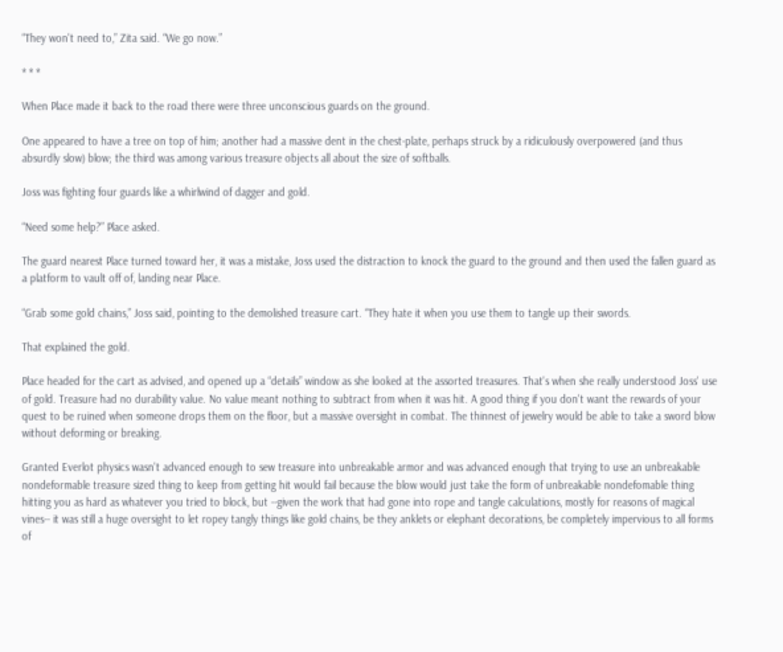“They won't need to,” Zita said. “We go now.”

* * *

When Place made it back to the road there were three unconscious guards on the ground.

One appeared to have a tree on top of him; another had a massive dent in the chest-plate, perhaps struck by a ridiculously overpowered (and thus absurdly slow) blow; the third was among various treasure objects all about the size of softballs.

Joss was fighting four guards like a whirlwind of dagger and gold.

“Need some help?” Place asked.

The guard nearest Place turned toward her, it was a mistake, Joss used the distraction to knock the guard to the ground and then used the fallen guard as a platform to vault off of, landing near Place.

“Grab some gold chains,” Joss said, pointing to the demolished treasure cart. “They hate it when you use them to tangle up their swords.

That explained the gold.

Place headed for the cart as advised, and opened up a “details” window as she looked at the assorted treasures. That's when she really understood Joss' use of gold. Treasure had no durability value. No value meant nothing to subtract from when it was hit. A good thing if you don't want the rewards of your quest to be ruined when someone drops them on the floor, but a massive oversight in combat. The thinnest of jewelry would be able to take a sword blow without deforming or breaking.

Granted Everlot physics wasn't advanced enough to sew treasure into unbreakable armor and was advanced enough that trying to use an unbreakable nondeformable treasure sized thing to keep from getting hit would fail because the blow would just take the form of unbreakable nondefomable thing hitting you as hard as whatever you tried to block, but --given the work that had gone into rope and tangle calculations, mostly for reasons of magical vines-- it was still a huge oversight to let ropey tangly things like gold chains, be they anklets or elephant decorations, be completely impervious to all forms of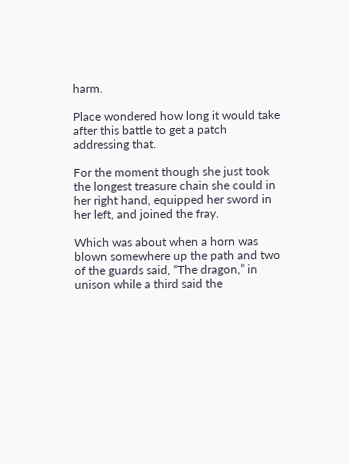harm.

Place wondered how long it would take after this battle to get a patch addressing that.

For the moment though she just took the longest treasure chain she could in her right hand, equipped her sword in her left, and joined the fray.

Which was about when a horn was blown somewhere up the path and two of the guards said, “The dragon,” in unison while a third said the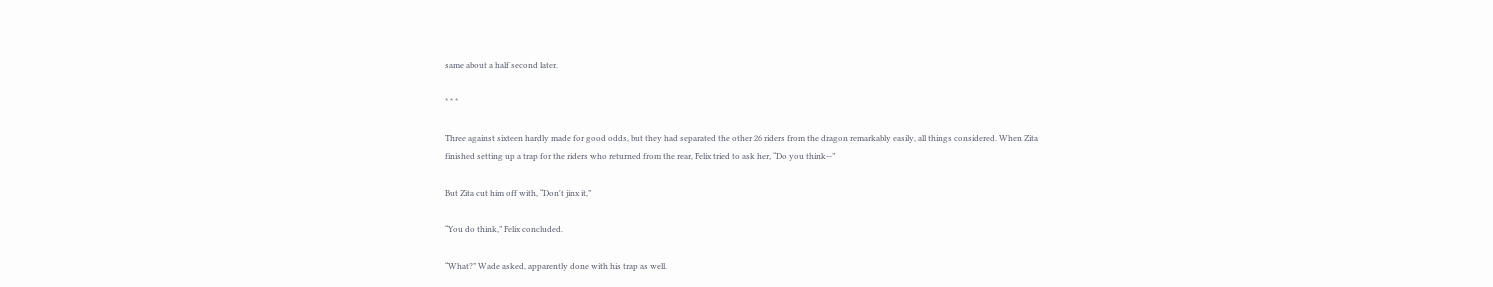same about a half second later.

* * *

Three against sixteen hardly made for good odds, but they had separated the other 26 riders from the dragon remarkably easily, all things considered. When Zita finished setting up a trap for the riders who returned from the rear, Felix tried to ask her, “Do you think--”

But Zita cut him off with, “Don't jinx it,”

“You do think,” Felix concluded.

“What?” Wade asked, apparently done with his trap as well.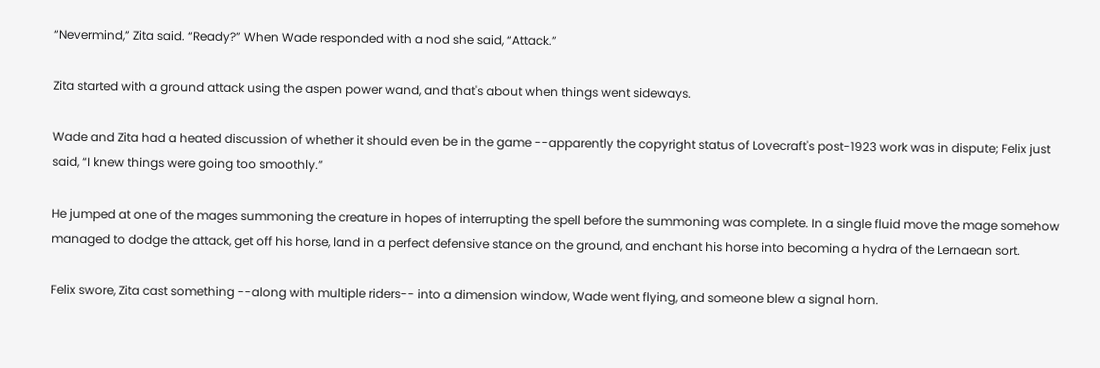“Nevermind,” Zita said. “Ready?” When Wade responded with a nod she said, “Attack.”

Zita started with a ground attack using the aspen power wand, and that's about when things went sideways.

Wade and Zita had a heated discussion of whether it should even be in the game --apparently the copyright status of Lovecraft's post-1923 work was in dispute; Felix just said, “I knew things were going too smoothly.”

He jumped at one of the mages summoning the creature in hopes of interrupting the spell before the summoning was complete. In a single fluid move the mage somehow managed to dodge the attack, get off his horse, land in a perfect defensive stance on the ground, and enchant his horse into becoming a hydra of the Lernaean sort.

Felix swore, Zita cast something --along with multiple riders-- into a dimension window, Wade went flying, and someone blew a signal horn.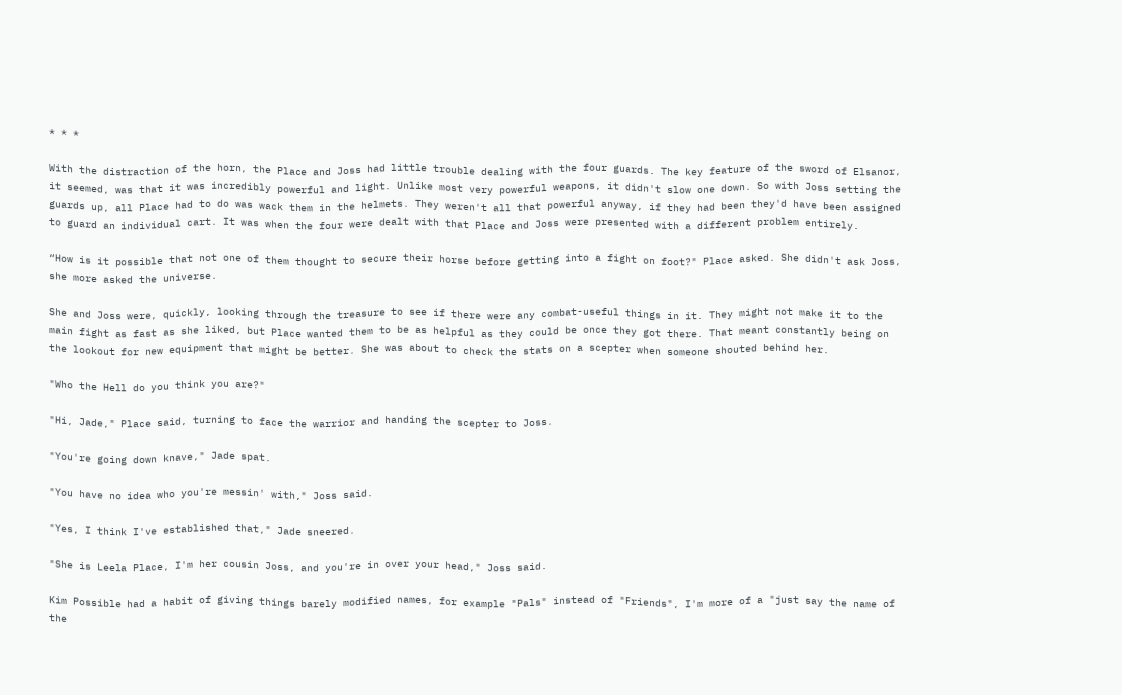* * *

With the distraction of the horn, the Place and Joss had little trouble dealing with the four guards. The key feature of the sword of Elsanor, it seemed, was that it was incredibly powerful and light. Unlike most very powerful weapons, it didn't slow one down. So with Joss setting the guards up, all Place had to do was wack them in the helmets. They weren't all that powerful anyway, if they had been they'd have been assigned to guard an individual cart. It was when the four were dealt with that Place and Joss were presented with a different problem entirely.

“How is it possible that not one of them thought to secure their horse before getting into a fight on foot?" Place asked. She didn't ask Joss, she more asked the universe.

She and Joss were, quickly, looking through the treasure to see if there were any combat-useful things in it. They might not make it to the main fight as fast as she liked, but Place wanted them to be as helpful as they could be once they got there. That meant constantly being on the lookout for new equipment that might be better. She was about to check the stats on a scepter when someone shouted behind her.

"Who the Hell do you think you are?"

"Hi, Jade," Place said, turning to face the warrior and handing the scepter to Joss.

"You're going down knave," Jade spat.

"You have no idea who you're messin' with," Joss said.

"Yes, I think I've established that," Jade sneered.

"She is Leela Place, I'm her cousin Joss, and you're in over your head," Joss said.

Kim Possible had a habit of giving things barely modified names, for example "Pals" instead of "Friends", I'm more of a "just say the name of the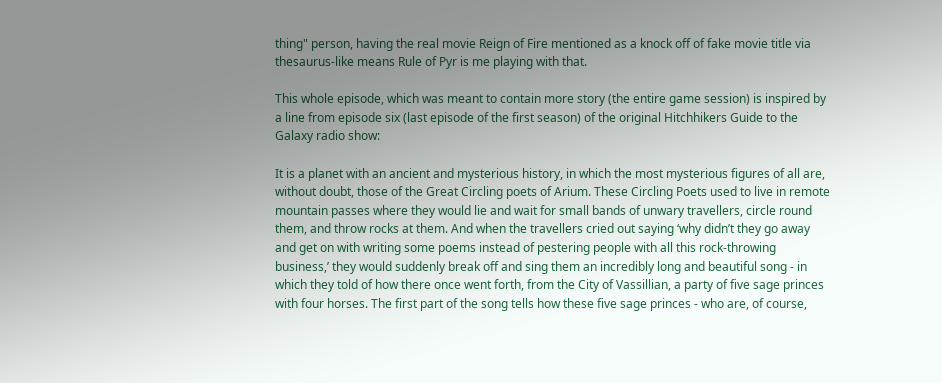thing" person, having the real movie Reign of Fire mentioned as a knock off of fake movie title via thesaurus-like means Rule of Pyr is me playing with that.

This whole episode, which was meant to contain more story (the entire game session) is inspired by a line from episode six (last episode of the first season) of the original Hitchhikers Guide to the Galaxy radio show:

It is a planet with an ancient and mysterious history, in which the most mysterious figures of all are, without doubt, those of the Great Circling poets of Arium. These Circling Poets used to live in remote mountain passes where they would lie and wait for small bands of unwary travellers, circle round them, and throw rocks at them. And when the travellers cried out saying ‘why didn’t they go away and get on with writing some poems instead of pestering people with all this rock-throwing business,’ they would suddenly break off and sing them an incredibly long and beautiful song - in which they told of how there once went forth, from the City of Vassillian, a party of five sage princes with four horses. The first part of the song tells how these five sage princes - who are, of course,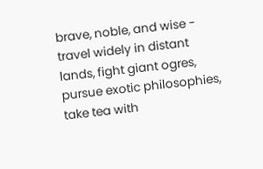brave, noble, and wise - travel widely in distant lands, fight giant ogres, pursue exotic philosophies, take tea with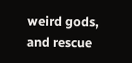weird gods, and rescue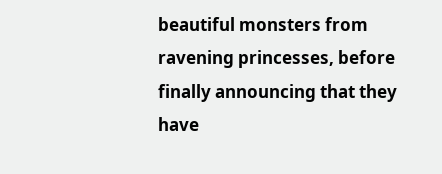beautiful monsters from ravening princesses, before finally announcing that they have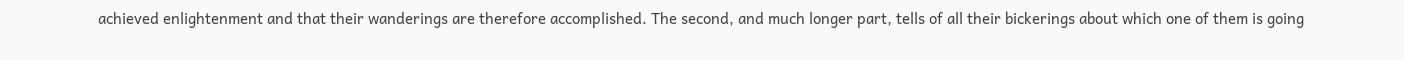achieved enlightenment and that their wanderings are therefore accomplished. The second, and much longer part, tells of all their bickerings about which one of them is going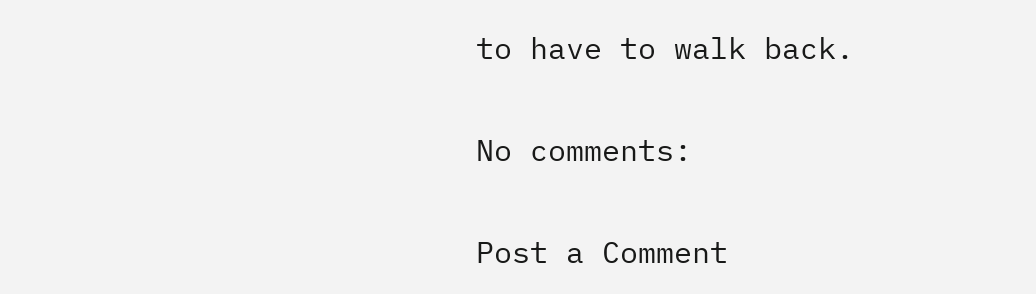to have to walk back.

No comments:

Post a Comment